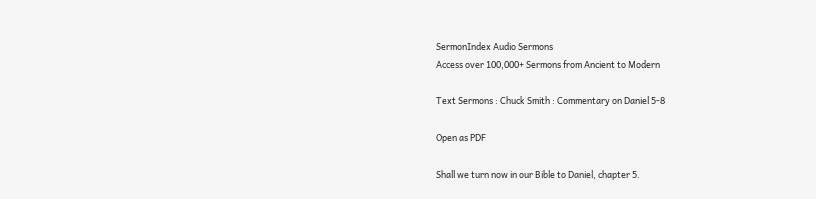SermonIndex Audio Sermons
Access over 100,000+ Sermons from Ancient to Modern

Text Sermons : Chuck Smith : Commentary on Daniel 5-8

Open as PDF

Shall we turn now in our Bible to Daniel, chapter 5.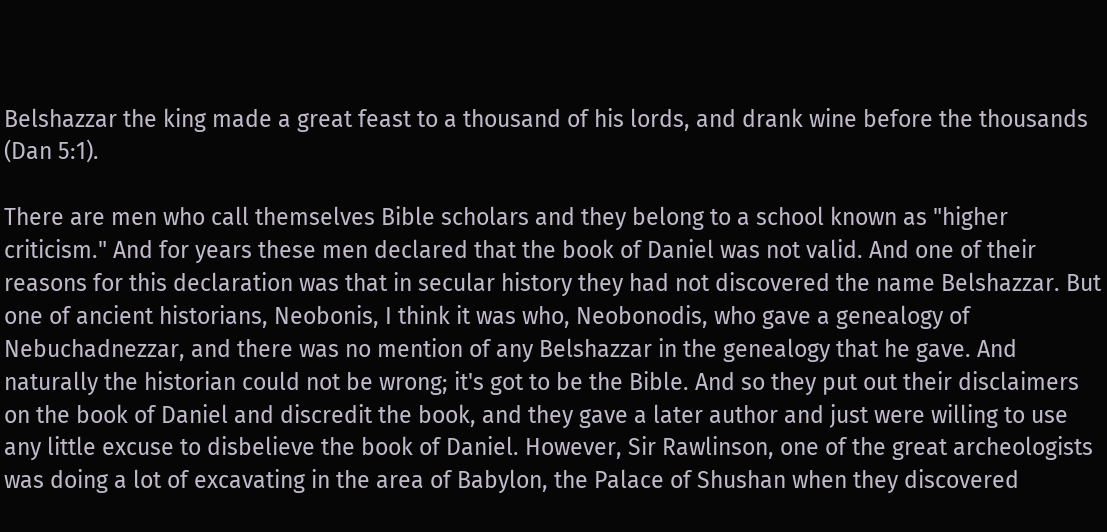Belshazzar the king made a great feast to a thousand of his lords, and drank wine before the thousands (Dan 5:1).

There are men who call themselves Bible scholars and they belong to a school known as "higher criticism." And for years these men declared that the book of Daniel was not valid. And one of their reasons for this declaration was that in secular history they had not discovered the name Belshazzar. But one of ancient historians, Neobonis, I think it was who, Neobonodis, who gave a genealogy of Nebuchadnezzar, and there was no mention of any Belshazzar in the genealogy that he gave. And naturally the historian could not be wrong; it's got to be the Bible. And so they put out their disclaimers on the book of Daniel and discredit the book, and they gave a later author and just were willing to use any little excuse to disbelieve the book of Daniel. However, Sir Rawlinson, one of the great archeologists was doing a lot of excavating in the area of Babylon, the Palace of Shushan when they discovered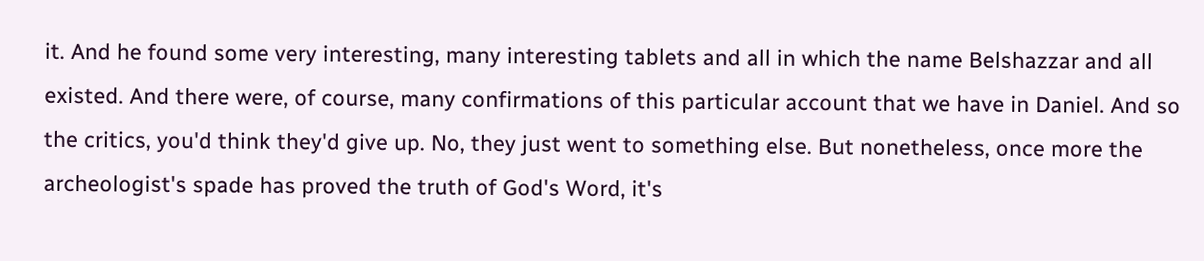it. And he found some very interesting, many interesting tablets and all in which the name Belshazzar and all existed. And there were, of course, many confirmations of this particular account that we have in Daniel. And so the critics, you'd think they'd give up. No, they just went to something else. But nonetheless, once more the archeologist's spade has proved the truth of God's Word, it's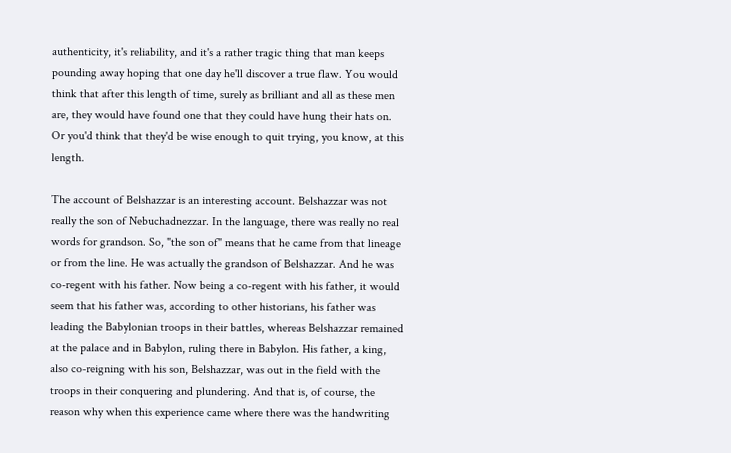authenticity, it's reliability, and it's a rather tragic thing that man keeps pounding away hoping that one day he'll discover a true flaw. You would think that after this length of time, surely as brilliant and all as these men are, they would have found one that they could have hung their hats on. Or you'd think that they'd be wise enough to quit trying, you know, at this length.

The account of Belshazzar is an interesting account. Belshazzar was not really the son of Nebuchadnezzar. In the language, there was really no real words for grandson. So, "the son of" means that he came from that lineage or from the line. He was actually the grandson of Belshazzar. And he was co-regent with his father. Now being a co-regent with his father, it would seem that his father was, according to other historians, his father was leading the Babylonian troops in their battles, whereas Belshazzar remained at the palace and in Babylon, ruling there in Babylon. His father, a king, also co-reigning with his son, Belshazzar, was out in the field with the troops in their conquering and plundering. And that is, of course, the reason why when this experience came where there was the handwriting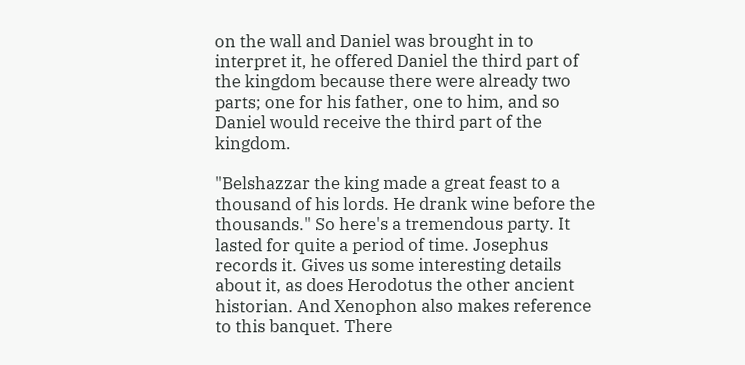on the wall and Daniel was brought in to interpret it, he offered Daniel the third part of the kingdom because there were already two parts; one for his father, one to him, and so Daniel would receive the third part of the kingdom.

"Belshazzar the king made a great feast to a thousand of his lords. He drank wine before the thousands." So here's a tremendous party. It lasted for quite a period of time. Josephus records it. Gives us some interesting details about it, as does Herodotus the other ancient historian. And Xenophon also makes reference to this banquet. There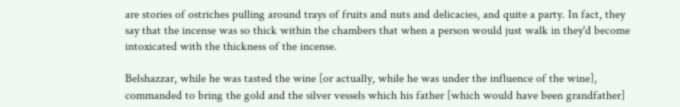are stories of ostriches pulling around trays of fruits and nuts and delicacies, and quite a party. In fact, they say that the incense was so thick within the chambers that when a person would just walk in they'd become intoxicated with the thickness of the incense.

Belshazzar, while he was tasted the wine [or actually, while he was under the influence of the wine], commanded to bring the gold and the silver vessels which his father [which would have been grandfather]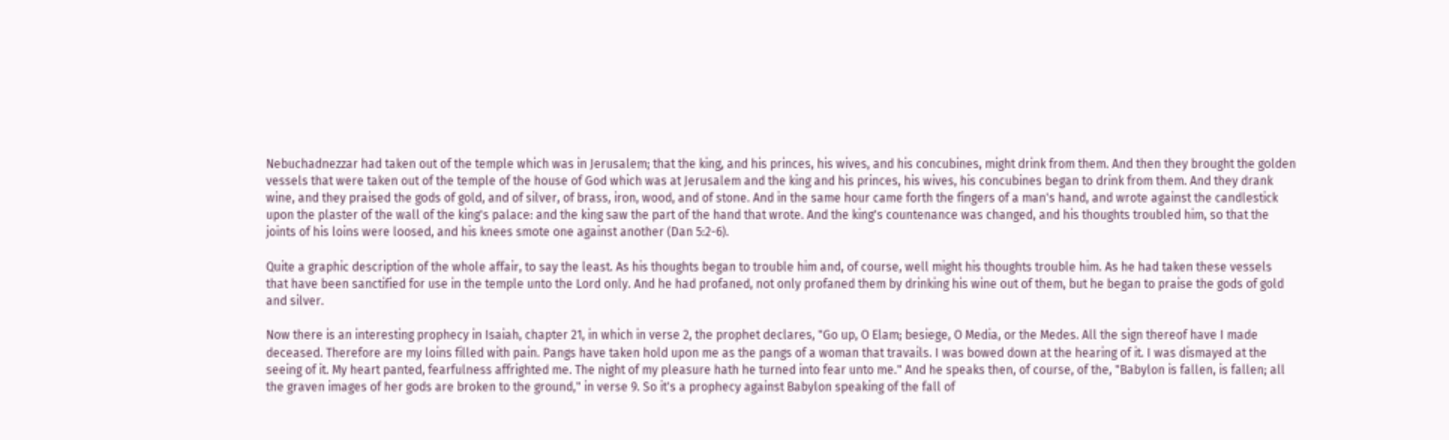Nebuchadnezzar had taken out of the temple which was in Jerusalem; that the king, and his princes, his wives, and his concubines, might drink from them. And then they brought the golden vessels that were taken out of the temple of the house of God which was at Jerusalem and the king and his princes, his wives, his concubines began to drink from them. And they drank wine, and they praised the gods of gold, and of silver, of brass, iron, wood, and of stone. And in the same hour came forth the fingers of a man's hand, and wrote against the candlestick upon the plaster of the wall of the king's palace: and the king saw the part of the hand that wrote. And the king's countenance was changed, and his thoughts troubled him, so that the joints of his loins were loosed, and his knees smote one against another (Dan 5:2-6).

Quite a graphic description of the whole affair, to say the least. As his thoughts began to trouble him and, of course, well might his thoughts trouble him. As he had taken these vessels that have been sanctified for use in the temple unto the Lord only. And he had profaned, not only profaned them by drinking his wine out of them, but he began to praise the gods of gold and silver.

Now there is an interesting prophecy in Isaiah, chapter 21, in which in verse 2, the prophet declares, "Go up, O Elam; besiege, O Media, or the Medes. All the sign thereof have I made deceased. Therefore are my loins filled with pain. Pangs have taken hold upon me as the pangs of a woman that travails. I was bowed down at the hearing of it. I was dismayed at the seeing of it. My heart panted, fearfulness affrighted me. The night of my pleasure hath he turned into fear unto me." And he speaks then, of course, of the, "Babylon is fallen, is fallen; all the graven images of her gods are broken to the ground," in verse 9. So it's a prophecy against Babylon speaking of the fall of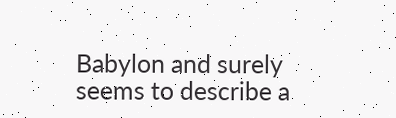Babylon and surely seems to describe a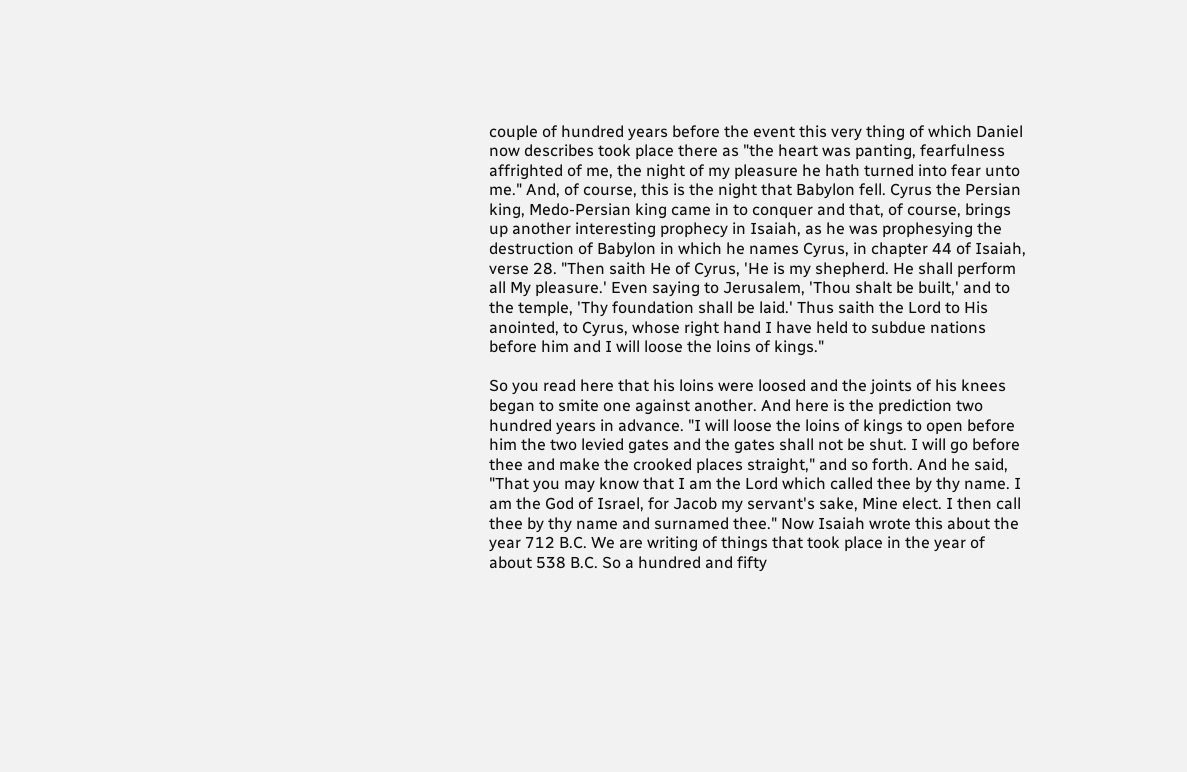couple of hundred years before the event this very thing of which Daniel now describes took place there as "the heart was panting, fearfulness affrighted of me, the night of my pleasure he hath turned into fear unto me." And, of course, this is the night that Babylon fell. Cyrus the Persian king, Medo-Persian king came in to conquer and that, of course, brings up another interesting prophecy in Isaiah, as he was prophesying the destruction of Babylon in which he names Cyrus, in chapter 44 of Isaiah, verse 28. "Then saith He of Cyrus, 'He is my shepherd. He shall perform all My pleasure.' Even saying to Jerusalem, 'Thou shalt be built,' and to the temple, 'Thy foundation shall be laid.' Thus saith the Lord to His anointed, to Cyrus, whose right hand I have held to subdue nations before him and I will loose the loins of kings."

So you read here that his loins were loosed and the joints of his knees began to smite one against another. And here is the prediction two hundred years in advance. "I will loose the loins of kings to open before him the two levied gates and the gates shall not be shut. I will go before thee and make the crooked places straight," and so forth. And he said, "That you may know that I am the Lord which called thee by thy name. I am the God of Israel, for Jacob my servant's sake, Mine elect. I then call thee by thy name and surnamed thee." Now Isaiah wrote this about the year 712 B.C. We are writing of things that took place in the year of about 538 B.C. So a hundred and fifty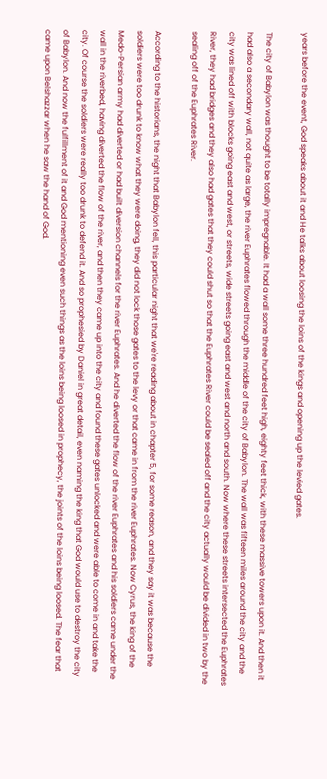years before the event, God speaks about it and He talks about loosing the loins of the kings and opening up the levied gates.

The city of Babylon was thought to be totally impregnable. It had a wall some three hundred feet high, eighty feet thick, with these massive towers upon it. And then it had also a secondary wall, not quite as large, the river Euphrates flowed through the middle of the city of Babylon. The wall was fifteen miles around the city and the city was lined off with blocks going east and west, or streets, wide streets going east and west and north and south. Now where these streets intersected the Euphrates River, they had bridges and they also had gates that they could shut so that the Euphrates River could be sealed off and the city actually would be divided in two by the sealing off of the Euphrates River.

According to the historians, the night that Babylon fell, this particular night that we're reading about in chapter 5, for some reason, and they say it was because the soldiers were too drunk to know what they were doing, they did not lock those gates to the levy or that came in from the river Euphrates. Now Cyrus, the king of the Medo-Persian army had diverted or had built diversion channels for the river Euphrates. And he diverted the flow of the river Euphrates and his soldiers came under the wall in the riverbed, having diverted the flow of the river, and then they came up into the city and found these gates unlocked and were able to come in and take the city. Of course the soldiers were really too drunk to defend it. And so prophesied by Daniel in great detail, even naming the king that God would use to destroy the city of Babylon. And now the fulfillment of it and God mentioning even such things as the loins being loosed in prophecy, the joints of the loins being loosed. The fear that came upon Belshazzar when he saw the hand of God.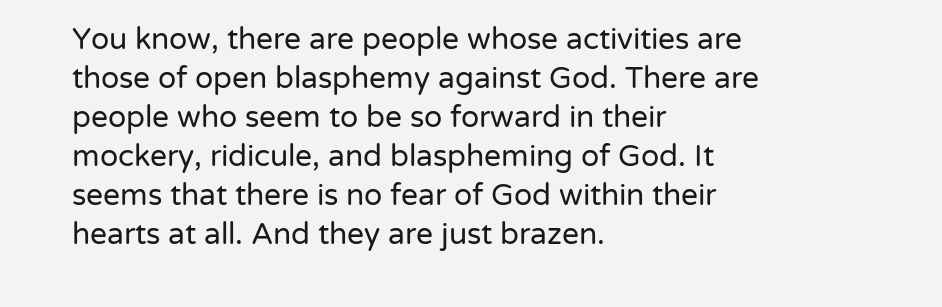You know, there are people whose activities are those of open blasphemy against God. There are people who seem to be so forward in their mockery, ridicule, and blaspheming of God. It seems that there is no fear of God within their hearts at all. And they are just brazen.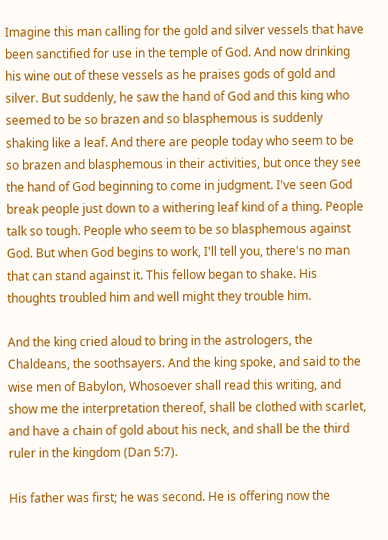Imagine this man calling for the gold and silver vessels that have been sanctified for use in the temple of God. And now drinking his wine out of these vessels as he praises gods of gold and silver. But suddenly, he saw the hand of God and this king who seemed to be so brazen and so blasphemous is suddenly shaking like a leaf. And there are people today who seem to be so brazen and blasphemous in their activities, but once they see the hand of God beginning to come in judgment. I've seen God break people just down to a withering leaf kind of a thing. People talk so tough. People who seem to be so blasphemous against God. But when God begins to work, I'll tell you, there's no man that can stand against it. This fellow began to shake. His thoughts troubled him and well might they trouble him.

And the king cried aloud to bring in the astrologers, the Chaldeans, the soothsayers. And the king spoke, and said to the wise men of Babylon, Whosoever shall read this writing, and show me the interpretation thereof, shall be clothed with scarlet, and have a chain of gold about his neck, and shall be the third ruler in the kingdom (Dan 5:7).

His father was first; he was second. He is offering now the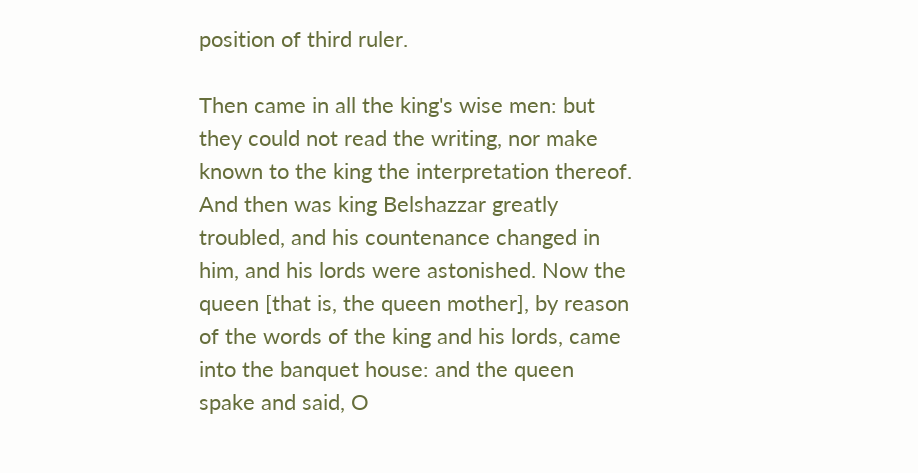position of third ruler.

Then came in all the king's wise men: but they could not read the writing, nor make known to the king the interpretation thereof. And then was king Belshazzar greatly troubled, and his countenance changed in him, and his lords were astonished. Now the queen [that is, the queen mother], by reason of the words of the king and his lords, came into the banquet house: and the queen spake and said, O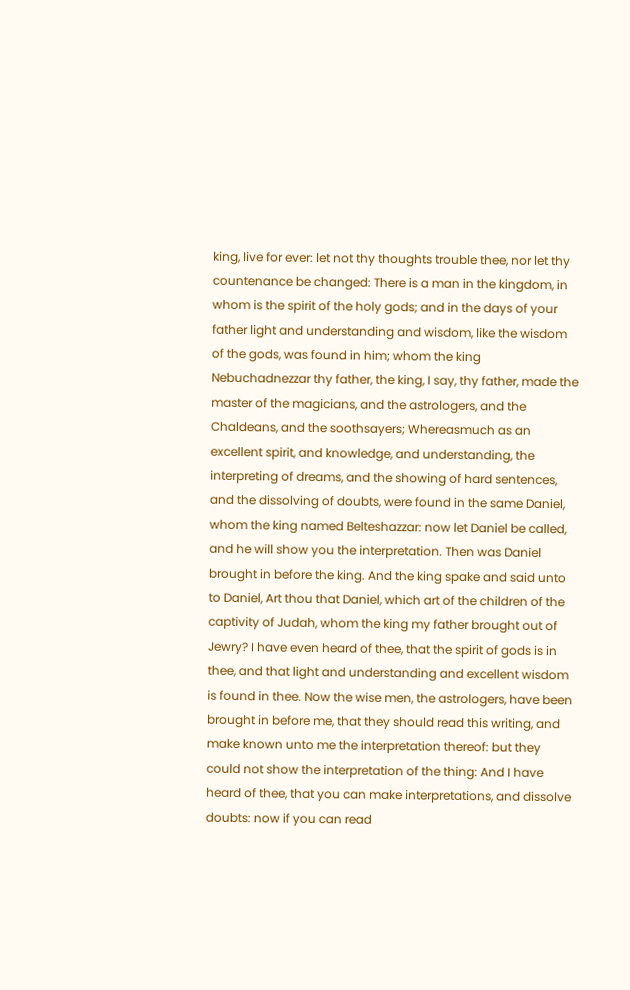king, live for ever: let not thy thoughts trouble thee, nor let thy countenance be changed: There is a man in the kingdom, in whom is the spirit of the holy gods; and in the days of your father light and understanding and wisdom, like the wisdom of the gods, was found in him; whom the king Nebuchadnezzar thy father, the king, I say, thy father, made the master of the magicians, and the astrologers, and the Chaldeans, and the soothsayers; Whereasmuch as an excellent spirit, and knowledge, and understanding, the interpreting of dreams, and the showing of hard sentences, and the dissolving of doubts, were found in the same Daniel, whom the king named Belteshazzar: now let Daniel be called, and he will show you the interpretation. Then was Daniel brought in before the king. And the king spake and said unto to Daniel, Art thou that Daniel, which art of the children of the captivity of Judah, whom the king my father brought out of Jewry? I have even heard of thee, that the spirit of gods is in thee, and that light and understanding and excellent wisdom is found in thee. Now the wise men, the astrologers, have been brought in before me, that they should read this writing, and make known unto me the interpretation thereof: but they could not show the interpretation of the thing: And I have heard of thee, that you can make interpretations, and dissolve doubts: now if you can read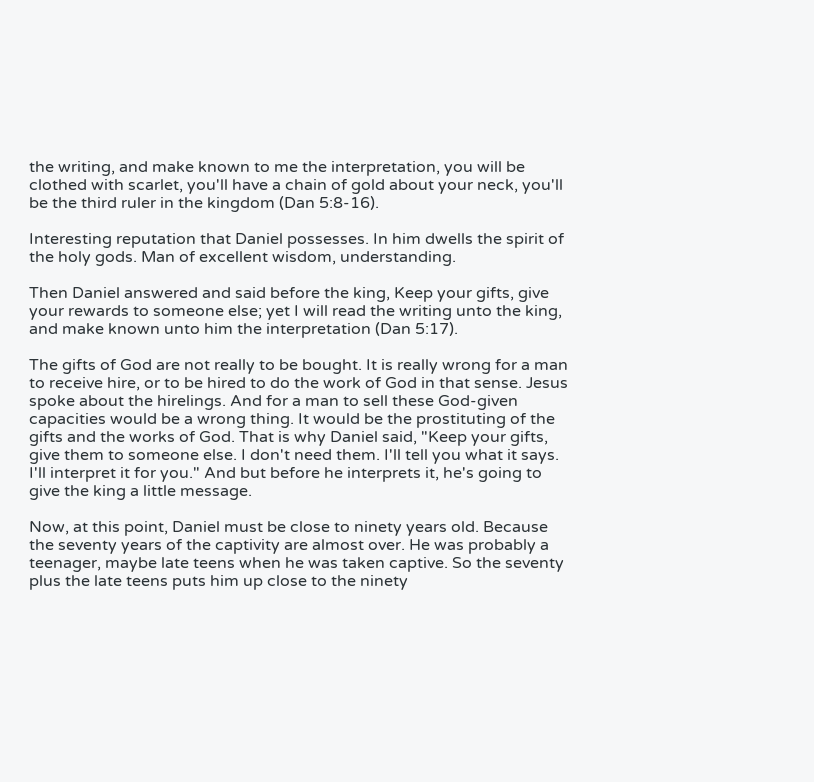the writing, and make known to me the interpretation, you will be clothed with scarlet, you'll have a chain of gold about your neck, you'll be the third ruler in the kingdom (Dan 5:8-16).

Interesting reputation that Daniel possesses. In him dwells the spirit of the holy gods. Man of excellent wisdom, understanding.

Then Daniel answered and said before the king, Keep your gifts, give your rewards to someone else; yet I will read the writing unto the king, and make known unto him the interpretation (Dan 5:17).

The gifts of God are not really to be bought. It is really wrong for a man to receive hire, or to be hired to do the work of God in that sense. Jesus spoke about the hirelings. And for a man to sell these God-given capacities would be a wrong thing. It would be the prostituting of the gifts and the works of God. That is why Daniel said, "Keep your gifts, give them to someone else. I don't need them. I'll tell you what it says. I'll interpret it for you." And but before he interprets it, he's going to give the king a little message.

Now, at this point, Daniel must be close to ninety years old. Because the seventy years of the captivity are almost over. He was probably a teenager, maybe late teens when he was taken captive. So the seventy plus the late teens puts him up close to the ninety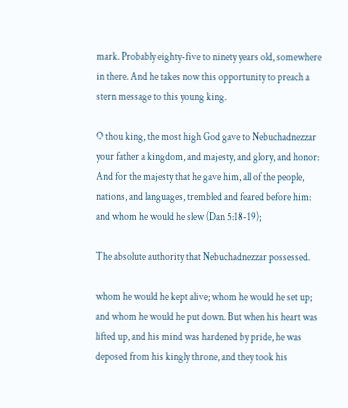mark. Probably eighty-five to ninety years old, somewhere in there. And he takes now this opportunity to preach a stern message to this young king.

O thou king, the most high God gave to Nebuchadnezzar your father a kingdom, and majesty, and glory, and honor: And for the majesty that he gave him, all of the people, nations, and languages, trembled and feared before him: and whom he would he slew (Dan 5:18-19);

The absolute authority that Nebuchadnezzar possessed.

whom he would he kept alive; whom he would he set up; and whom he would he put down. But when his heart was lifted up, and his mind was hardened by pride, he was deposed from his kingly throne, and they took his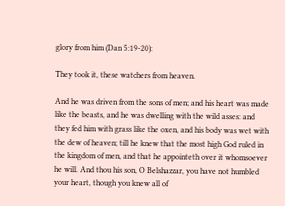glory from him (Dan 5:19-20):

They took it, these watchers from heaven.

And he was driven from the sons of men; and his heart was made like the beasts, and he was dwelling with the wild asses: and they fed him with grass like the oxen, and his body was wet with the dew of heaven; till he knew that the most high God ruled in the kingdom of men, and that he appointeth over it whomsoever he will. And thou his son, O Belshazzar, you have not humbled your heart, though you knew all of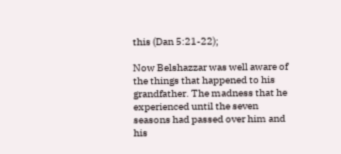this (Dan 5:21-22);

Now Belshazzar was well aware of the things that happened to his grandfather. The madness that he experienced until the seven seasons had passed over him and his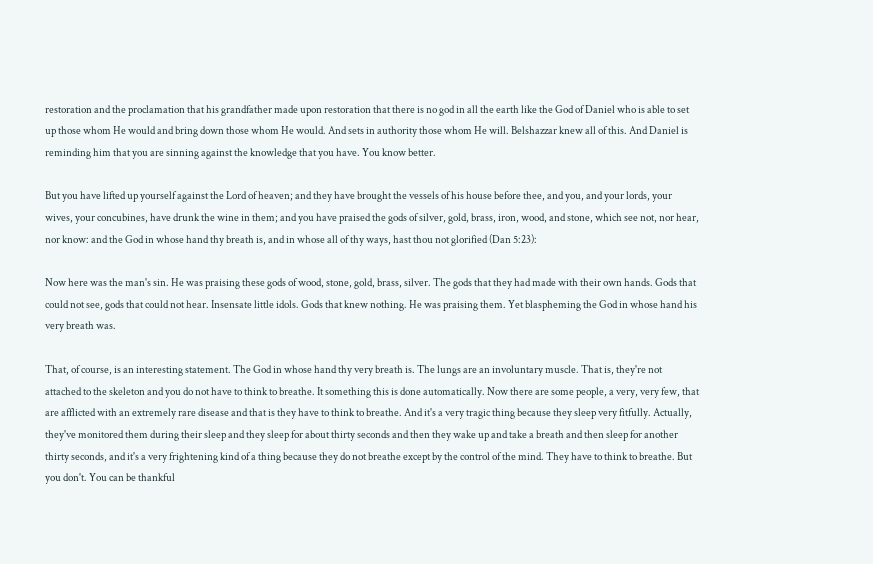restoration and the proclamation that his grandfather made upon restoration that there is no god in all the earth like the God of Daniel who is able to set up those whom He would and bring down those whom He would. And sets in authority those whom He will. Belshazzar knew all of this. And Daniel is reminding him that you are sinning against the knowledge that you have. You know better.

But you have lifted up yourself against the Lord of heaven; and they have brought the vessels of his house before thee, and you, and your lords, your wives, your concubines, have drunk the wine in them; and you have praised the gods of silver, gold, brass, iron, wood, and stone, which see not, nor hear, nor know: and the God in whose hand thy breath is, and in whose all of thy ways, hast thou not glorified (Dan 5:23):

Now here was the man's sin. He was praising these gods of wood, stone, gold, brass, silver. The gods that they had made with their own hands. Gods that could not see, gods that could not hear. Insensate little idols. Gods that knew nothing. He was praising them. Yet blaspheming the God in whose hand his very breath was.

That, of course, is an interesting statement. The God in whose hand thy very breath is. The lungs are an involuntary muscle. That is, they're not attached to the skeleton and you do not have to think to breathe. It something this is done automatically. Now there are some people, a very, very few, that are afflicted with an extremely rare disease and that is they have to think to breathe. And it's a very tragic thing because they sleep very fitfully. Actually, they've monitored them during their sleep and they sleep for about thirty seconds and then they wake up and take a breath and then sleep for another thirty seconds, and it's a very frightening kind of a thing because they do not breathe except by the control of the mind. They have to think to breathe. But you don't. You can be thankful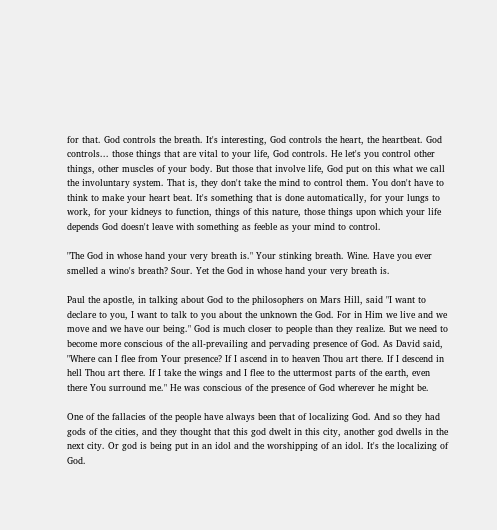for that. God controls the breath. It's interesting, God controls the heart, the heartbeat. God controls... those things that are vital to your life, God controls. He let's you control other things, other muscles of your body. But those that involve life, God put on this what we call the involuntary system. That is, they don't take the mind to control them. You don't have to think to make your heart beat. It's something that is done automatically, for your lungs to work, for your kidneys to function, things of this nature, those things upon which your life depends God doesn't leave with something as feeble as your mind to control.

"The God in whose hand your very breath is." Your stinking breath. Wine. Have you ever smelled a wino's breath? Sour. Yet the God in whose hand your very breath is.

Paul the apostle, in talking about God to the philosophers on Mars Hill, said "I want to declare to you, I want to talk to you about the unknown the God. For in Him we live and we move and we have our being." God is much closer to people than they realize. But we need to become more conscious of the all-prevailing and pervading presence of God. As David said, "Where can I flee from Your presence? If I ascend in to heaven Thou art there. If I descend in hell Thou art there. If I take the wings and I flee to the uttermost parts of the earth, even there You surround me." He was conscious of the presence of God wherever he might be.

One of the fallacies of the people have always been that of localizing God. And so they had gods of the cities, and they thought that this god dwelt in this city, another god dwells in the next city. Or god is being put in an idol and the worshipping of an idol. It's the localizing of God.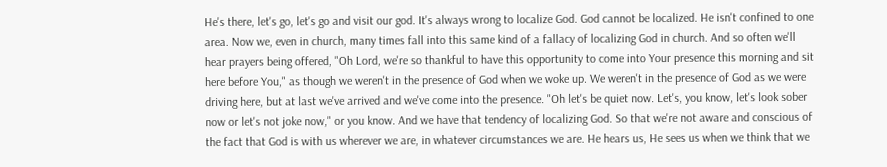He's there, let's go, let's go and visit our god. It's always wrong to localize God. God cannot be localized. He isn't confined to one area. Now we, even in church, many times fall into this same kind of a fallacy of localizing God in church. And so often we'll hear prayers being offered, "Oh Lord, we're so thankful to have this opportunity to come into Your presence this morning and sit here before You," as though we weren't in the presence of God when we woke up. We weren't in the presence of God as we were driving here, but at last we've arrived and we've come into the presence. "Oh let's be quiet now. Let's, you know, let's look sober now or let's not joke now," or you know. And we have that tendency of localizing God. So that we're not aware and conscious of the fact that God is with us wherever we are, in whatever circumstances we are. He hears us, He sees us when we think that we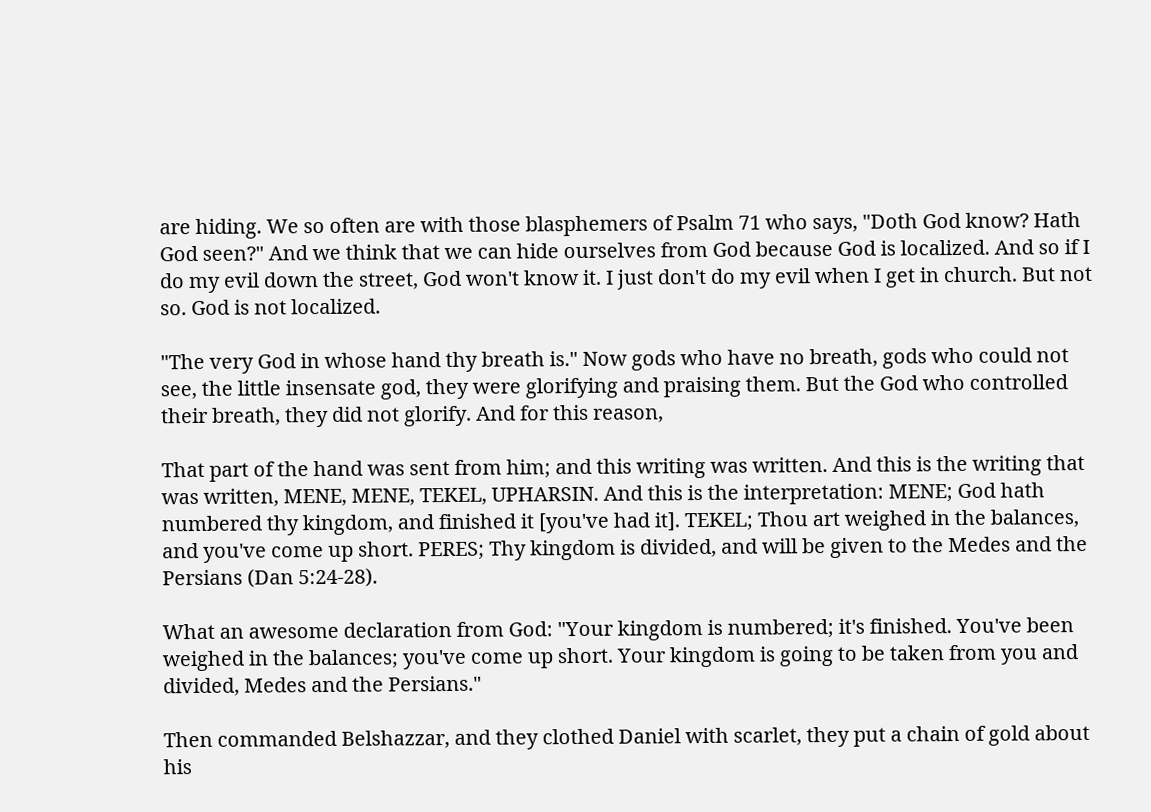are hiding. We so often are with those blasphemers of Psalm 71 who says, "Doth God know? Hath God seen?" And we think that we can hide ourselves from God because God is localized. And so if I do my evil down the street, God won't know it. I just don't do my evil when I get in church. But not so. God is not localized.

"The very God in whose hand thy breath is." Now gods who have no breath, gods who could not see, the little insensate god, they were glorifying and praising them. But the God who controlled their breath, they did not glorify. And for this reason,

That part of the hand was sent from him; and this writing was written. And this is the writing that was written, MENE, MENE, TEKEL, UPHARSIN. And this is the interpretation: MENE; God hath numbered thy kingdom, and finished it [you've had it]. TEKEL; Thou art weighed in the balances, and you've come up short. PERES; Thy kingdom is divided, and will be given to the Medes and the Persians (Dan 5:24-28).

What an awesome declaration from God: "Your kingdom is numbered; it's finished. You've been weighed in the balances; you've come up short. Your kingdom is going to be taken from you and divided, Medes and the Persians."

Then commanded Belshazzar, and they clothed Daniel with scarlet, they put a chain of gold about his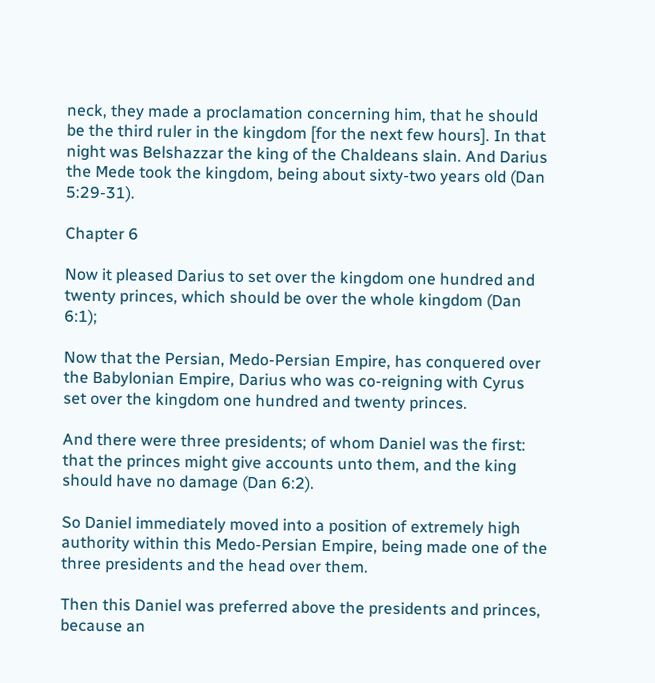neck, they made a proclamation concerning him, that he should be the third ruler in the kingdom [for the next few hours]. In that night was Belshazzar the king of the Chaldeans slain. And Darius the Mede took the kingdom, being about sixty-two years old (Dan 5:29-31).

Chapter 6

Now it pleased Darius to set over the kingdom one hundred and twenty princes, which should be over the whole kingdom (Dan 6:1);

Now that the Persian, Medo-Persian Empire, has conquered over the Babylonian Empire, Darius who was co-reigning with Cyrus set over the kingdom one hundred and twenty princes.

And there were three presidents; of whom Daniel was the first: that the princes might give accounts unto them, and the king should have no damage (Dan 6:2).

So Daniel immediately moved into a position of extremely high authority within this Medo-Persian Empire, being made one of the three presidents and the head over them.

Then this Daniel was preferred above the presidents and princes, because an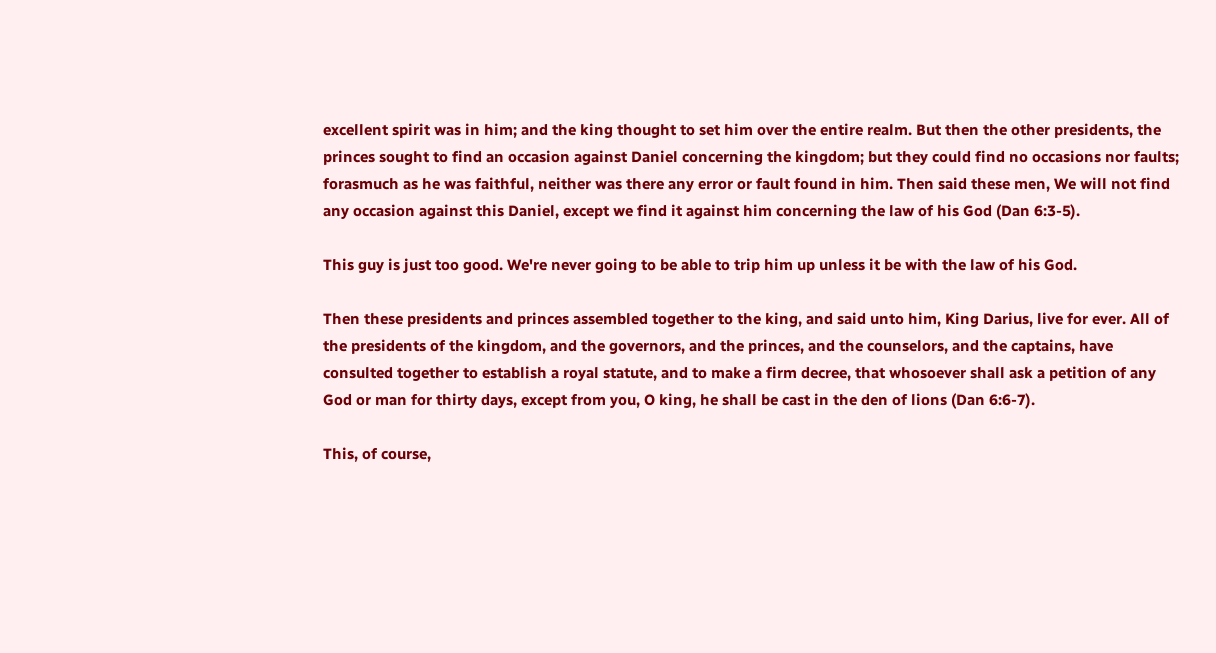excellent spirit was in him; and the king thought to set him over the entire realm. But then the other presidents, the princes sought to find an occasion against Daniel concerning the kingdom; but they could find no occasions nor faults; forasmuch as he was faithful, neither was there any error or fault found in him. Then said these men, We will not find any occasion against this Daniel, except we find it against him concerning the law of his God (Dan 6:3-5).

This guy is just too good. We're never going to be able to trip him up unless it be with the law of his God.

Then these presidents and princes assembled together to the king, and said unto him, King Darius, live for ever. All of the presidents of the kingdom, and the governors, and the princes, and the counselors, and the captains, have consulted together to establish a royal statute, and to make a firm decree, that whosoever shall ask a petition of any God or man for thirty days, except from you, O king, he shall be cast in the den of lions (Dan 6:6-7).

This, of course,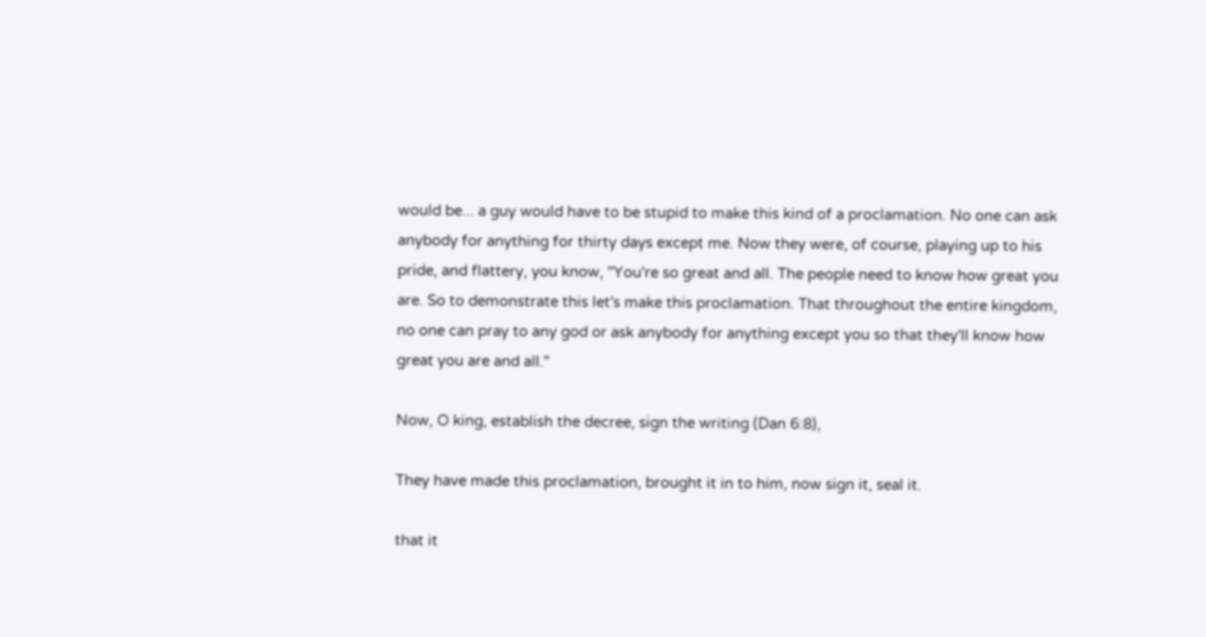would be... a guy would have to be stupid to make this kind of a proclamation. No one can ask anybody for anything for thirty days except me. Now they were, of course, playing up to his pride, and flattery, you know, "You're so great and all. The people need to know how great you are. So to demonstrate this let's make this proclamation. That throughout the entire kingdom, no one can pray to any god or ask anybody for anything except you so that they'll know how great you are and all."

Now, O king, establish the decree, sign the writing (Dan 6:8),

They have made this proclamation, brought it in to him, now sign it, seal it.

that it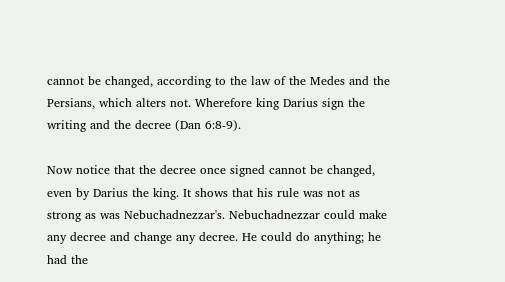cannot be changed, according to the law of the Medes and the Persians, which alters not. Wherefore king Darius sign the writing and the decree (Dan 6:8-9).

Now notice that the decree once signed cannot be changed, even by Darius the king. It shows that his rule was not as strong as was Nebuchadnezzar's. Nebuchadnezzar could make any decree and change any decree. He could do anything; he had the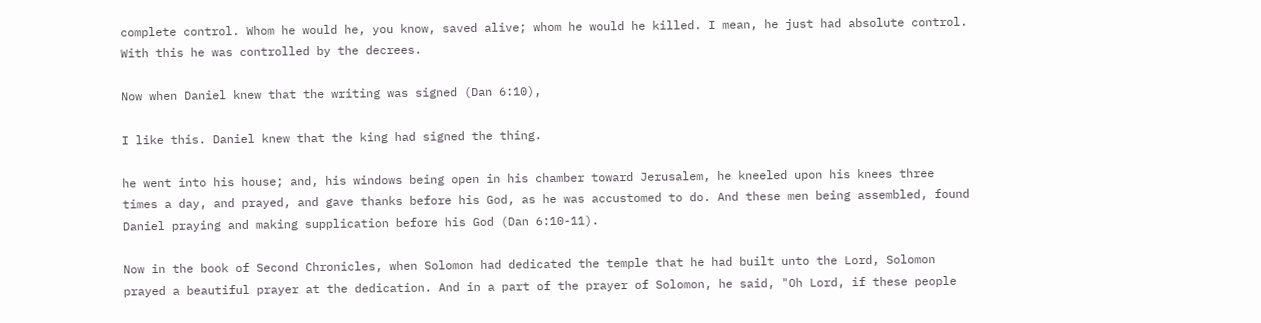complete control. Whom he would he, you know, saved alive; whom he would he killed. I mean, he just had absolute control. With this he was controlled by the decrees.

Now when Daniel knew that the writing was signed (Dan 6:10),

I like this. Daniel knew that the king had signed the thing.

he went into his house; and, his windows being open in his chamber toward Jerusalem, he kneeled upon his knees three times a day, and prayed, and gave thanks before his God, as he was accustomed to do. And these men being assembled, found Daniel praying and making supplication before his God (Dan 6:10-11).

Now in the book of Second Chronicles, when Solomon had dedicated the temple that he had built unto the Lord, Solomon prayed a beautiful prayer at the dedication. And in a part of the prayer of Solomon, he said, "Oh Lord, if these people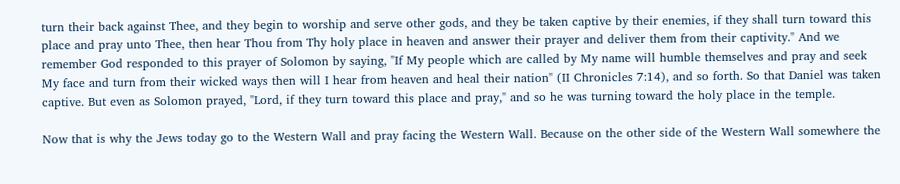turn their back against Thee, and they begin to worship and serve other gods, and they be taken captive by their enemies, if they shall turn toward this place and pray unto Thee, then hear Thou from Thy holy place in heaven and answer their prayer and deliver them from their captivity." And we remember God responded to this prayer of Solomon by saying, "If My people which are called by My name will humble themselves and pray and seek My face and turn from their wicked ways then will I hear from heaven and heal their nation" (II Chronicles 7:14), and so forth. So that Daniel was taken captive. But even as Solomon prayed, "Lord, if they turn toward this place and pray," and so he was turning toward the holy place in the temple.

Now that is why the Jews today go to the Western Wall and pray facing the Western Wall. Because on the other side of the Western Wall somewhere the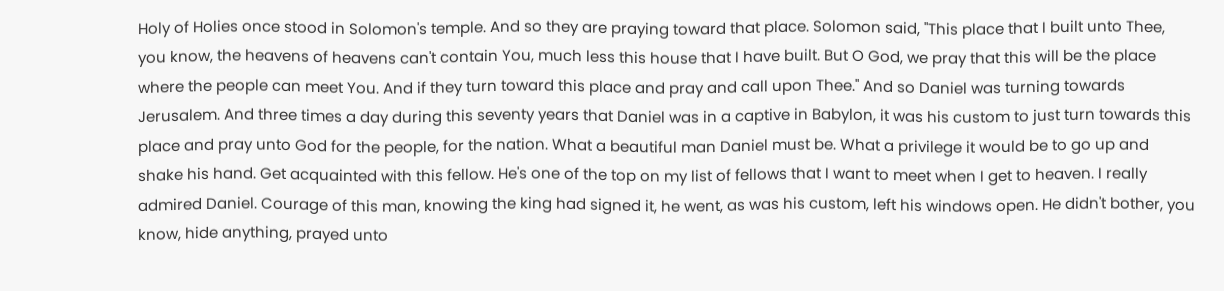Holy of Holies once stood in Solomon's temple. And so they are praying toward that place. Solomon said, "This place that I built unto Thee, you know, the heavens of heavens can't contain You, much less this house that I have built. But O God, we pray that this will be the place where the people can meet You. And if they turn toward this place and pray and call upon Thee." And so Daniel was turning towards Jerusalem. And three times a day during this seventy years that Daniel was in a captive in Babylon, it was his custom to just turn towards this place and pray unto God for the people, for the nation. What a beautiful man Daniel must be. What a privilege it would be to go up and shake his hand. Get acquainted with this fellow. He's one of the top on my list of fellows that I want to meet when I get to heaven. I really admired Daniel. Courage of this man, knowing the king had signed it, he went, as was his custom, left his windows open. He didn't bother, you know, hide anything, prayed unto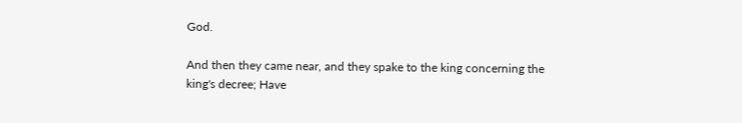God.

And then they came near, and they spake to the king concerning the king's decree; Have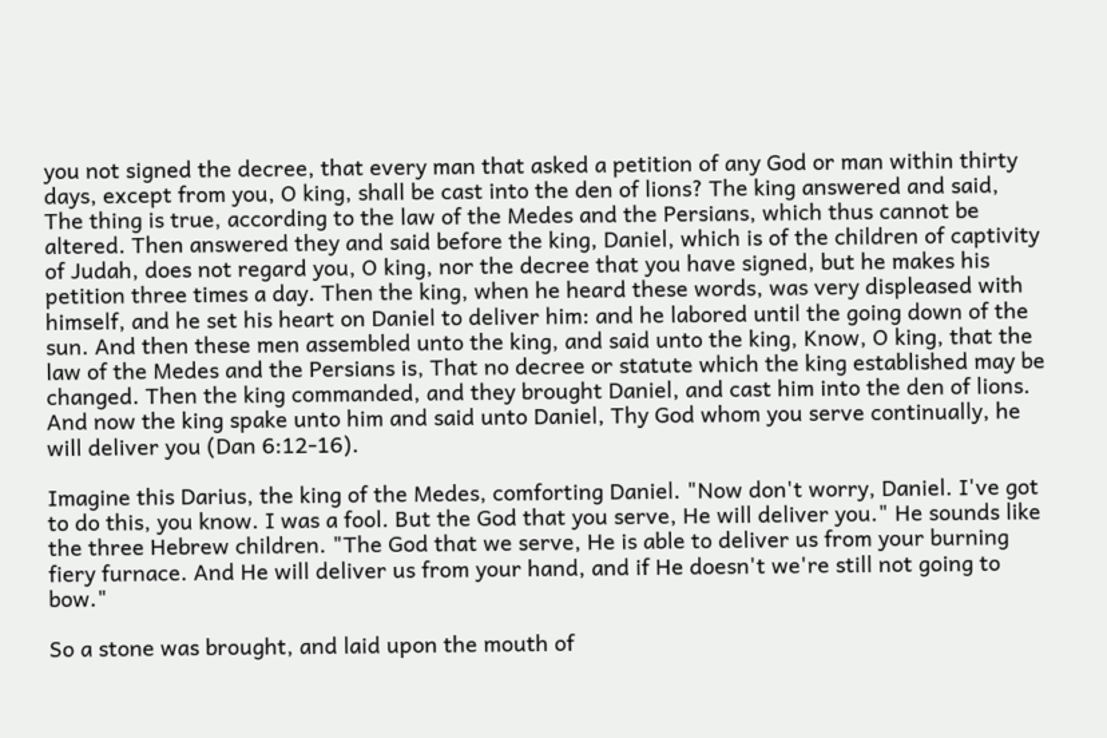you not signed the decree, that every man that asked a petition of any God or man within thirty days, except from you, O king, shall be cast into the den of lions? The king answered and said, The thing is true, according to the law of the Medes and the Persians, which thus cannot be altered. Then answered they and said before the king, Daniel, which is of the children of captivity of Judah, does not regard you, O king, nor the decree that you have signed, but he makes his petition three times a day. Then the king, when he heard these words, was very displeased with himself, and he set his heart on Daniel to deliver him: and he labored until the going down of the sun. And then these men assembled unto the king, and said unto the king, Know, O king, that the law of the Medes and the Persians is, That no decree or statute which the king established may be changed. Then the king commanded, and they brought Daniel, and cast him into the den of lions. And now the king spake unto him and said unto Daniel, Thy God whom you serve continually, he will deliver you (Dan 6:12-16).

Imagine this Darius, the king of the Medes, comforting Daniel. "Now don't worry, Daniel. I've got to do this, you know. I was a fool. But the God that you serve, He will deliver you." He sounds like the three Hebrew children. "The God that we serve, He is able to deliver us from your burning fiery furnace. And He will deliver us from your hand, and if He doesn't we're still not going to bow."

So a stone was brought, and laid upon the mouth of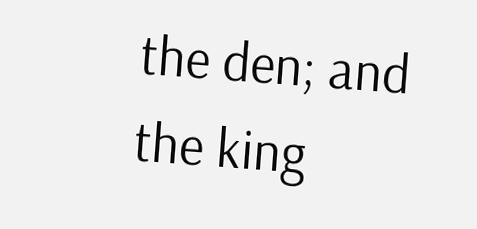the den; and the king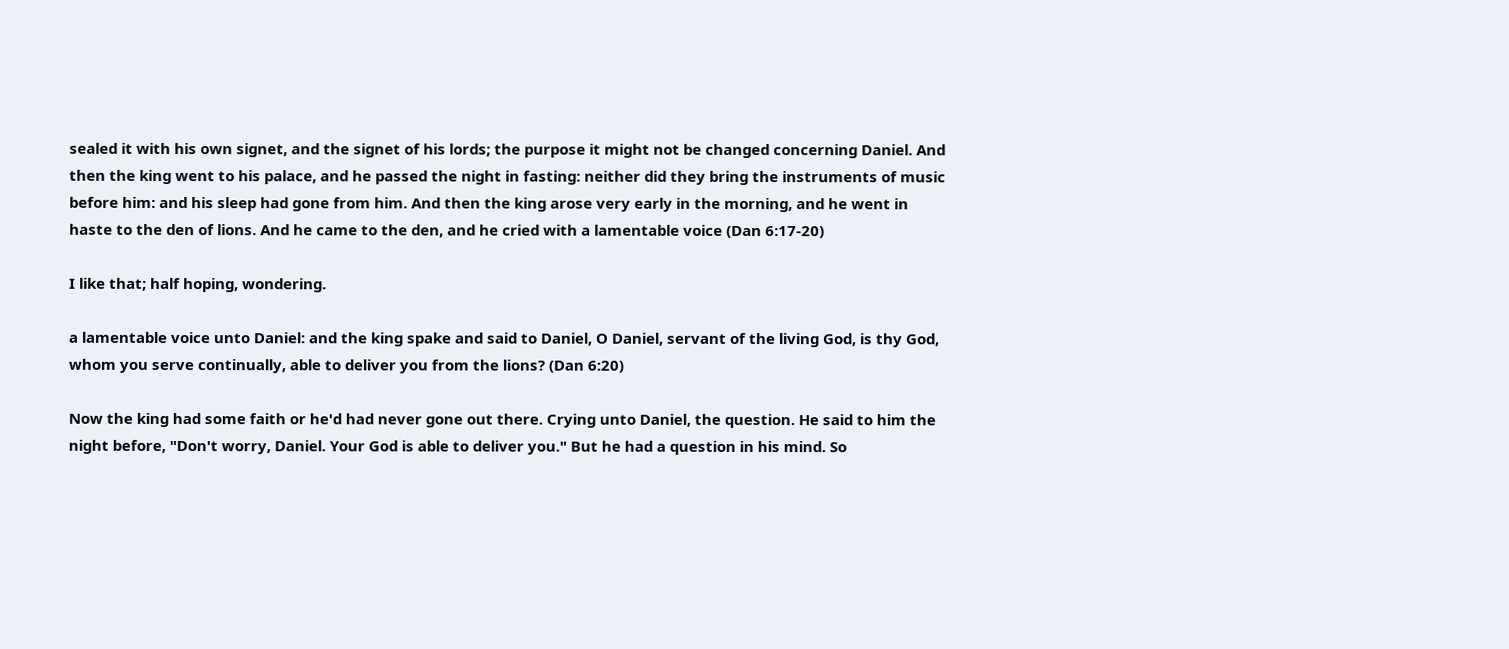sealed it with his own signet, and the signet of his lords; the purpose it might not be changed concerning Daniel. And then the king went to his palace, and he passed the night in fasting: neither did they bring the instruments of music before him: and his sleep had gone from him. And then the king arose very early in the morning, and he went in haste to the den of lions. And he came to the den, and he cried with a lamentable voice (Dan 6:17-20)

I like that; half hoping, wondering.

a lamentable voice unto Daniel: and the king spake and said to Daniel, O Daniel, servant of the living God, is thy God, whom you serve continually, able to deliver you from the lions? (Dan 6:20)

Now the king had some faith or he'd had never gone out there. Crying unto Daniel, the question. He said to him the night before, "Don't worry, Daniel. Your God is able to deliver you." But he had a question in his mind. So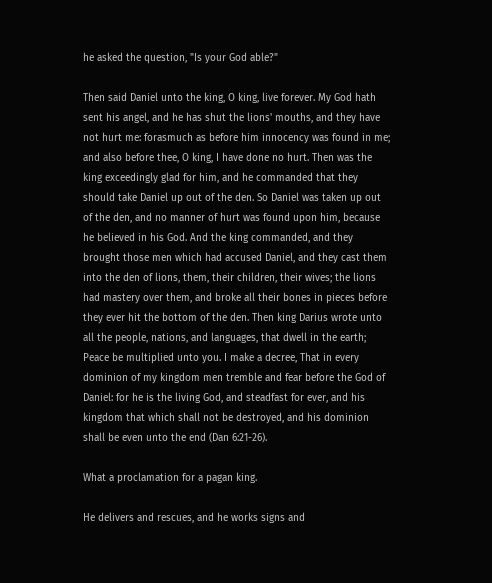he asked the question, "Is your God able?"

Then said Daniel unto the king, O king, live forever. My God hath sent his angel, and he has shut the lions' mouths, and they have not hurt me: forasmuch as before him innocency was found in me; and also before thee, O king, I have done no hurt. Then was the king exceedingly glad for him, and he commanded that they should take Daniel up out of the den. So Daniel was taken up out of the den, and no manner of hurt was found upon him, because he believed in his God. And the king commanded, and they brought those men which had accused Daniel, and they cast them into the den of lions, them, their children, their wives; the lions had mastery over them, and broke all their bones in pieces before they ever hit the bottom of the den. Then king Darius wrote unto all the people, nations, and languages, that dwell in the earth; Peace be multiplied unto you. I make a decree, That in every dominion of my kingdom men tremble and fear before the God of Daniel: for he is the living God, and steadfast for ever, and his kingdom that which shall not be destroyed, and his dominion shall be even unto the end (Dan 6:21-26).

What a proclamation for a pagan king.

He delivers and rescues, and he works signs and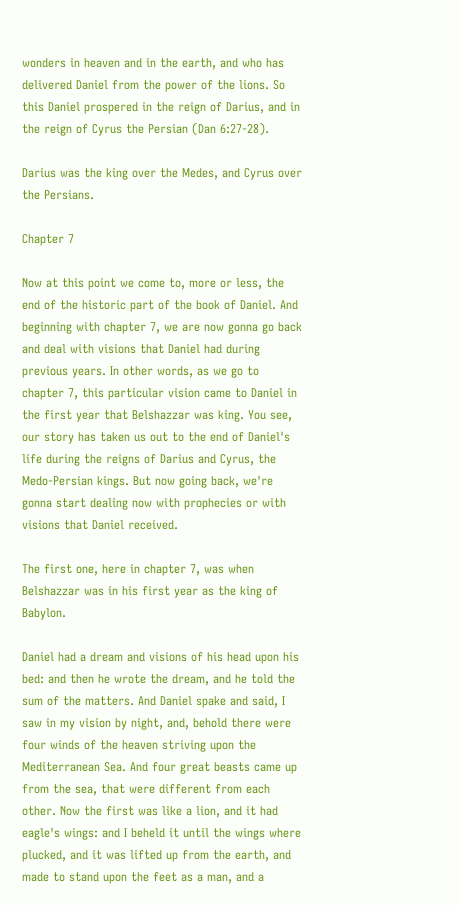wonders in heaven and in the earth, and who has delivered Daniel from the power of the lions. So this Daniel prospered in the reign of Darius, and in the reign of Cyrus the Persian (Dan 6:27-28).

Darius was the king over the Medes, and Cyrus over the Persians.

Chapter 7

Now at this point we come to, more or less, the end of the historic part of the book of Daniel. And beginning with chapter 7, we are now gonna go back and deal with visions that Daniel had during previous years. In other words, as we go to chapter 7, this particular vision came to Daniel in the first year that Belshazzar was king. You see, our story has taken us out to the end of Daniel's life during the reigns of Darius and Cyrus, the Medo-Persian kings. But now going back, we're gonna start dealing now with prophecies or with visions that Daniel received.

The first one, here in chapter 7, was when Belshazzar was in his first year as the king of Babylon.

Daniel had a dream and visions of his head upon his bed: and then he wrote the dream, and he told the sum of the matters. And Daniel spake and said, I saw in my vision by night, and, behold there were four winds of the heaven striving upon the Mediterranean Sea. And four great beasts came up from the sea, that were different from each other. Now the first was like a lion, and it had eagle's wings: and I beheld it until the wings where plucked, and it was lifted up from the earth, and made to stand upon the feet as a man, and a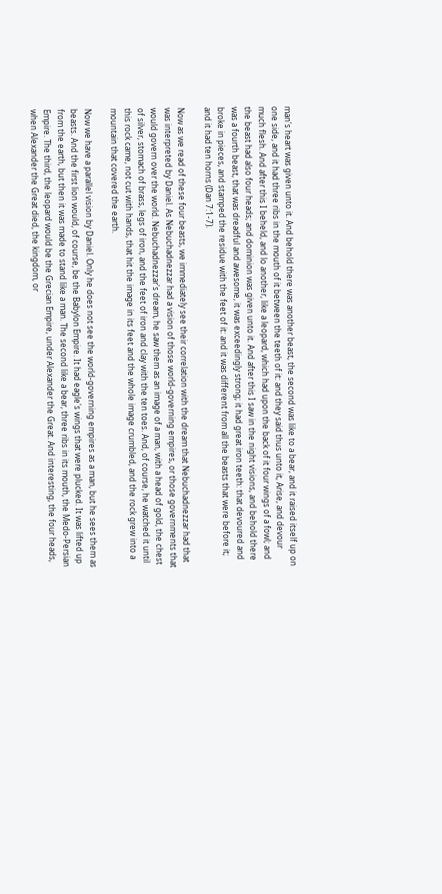man's heart was given unto it. And behold there was another beast, the second was like to a bear, and it raised itself up on one side, and it had three ribs in the mouth of it between the teeth of it: and they said thus unto it, Arise, and devour much flesh. And after this I beheld, and lo another, like a leopard, which had upon the back of it four wings of a fowl; and the beast had also four heads; and dominion was given unto it. And after this I saw in the night visions, and behold there was a fourth beast, that was dreadful and awesome, it was exceedingly strong; it had great iron teeth: that devoured and broke in pieces, and stamped the residue with the feet of it: and it was different from all the beasts that were before it; and it had ten horns (Dan 7:1-7).

Now as we read of these four beasts, we immediately see their correlation with the dream that Nebuchadnezzar had that was interpreted by Daniel. As Nebuchadnezzar had a vision of those world-governing empires, or those governments that would govern over the world. Nebuchadnezzar's dream, he saw them as an image of a man, with a head of gold, the chest of silver, stomach of brass, legs of iron, and the feet of iron and clay with the ten toes. And, of course, he watched it until this rock came, not cut with hands, that hit the image in its feet and the whole image crumbled, and the rock grew into a mountain that covered the earth.

Now we have a parallel vision by Daniel. Only he does not see the world-governing empires as a man, but he sees them as beasts. And the first lion would, of course, be the Babylon Empire. It had eagle's wings that were plucked. It was lifted up from the earth, but then it was made to stand like a man. The second like a bear, three ribs in its mouth, the Medo-Persian Empire. The third, the leopard would be the Grecian Empire, under Alexander the Great. And interesting, the four heads, when Alexander the Great died, the kingdom, or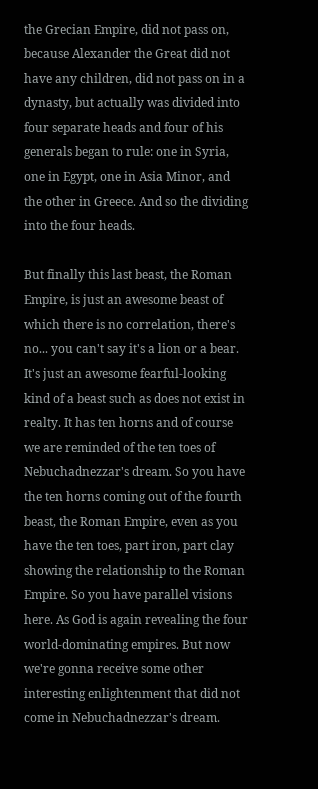the Grecian Empire, did not pass on, because Alexander the Great did not have any children, did not pass on in a dynasty, but actually was divided into four separate heads and four of his generals began to rule: one in Syria, one in Egypt, one in Asia Minor, and the other in Greece. And so the dividing into the four heads.

But finally this last beast, the Roman Empire, is just an awesome beast of which there is no correlation, there's no... you can't say it's a lion or a bear. It's just an awesome fearful-looking kind of a beast such as does not exist in realty. It has ten horns and of course we are reminded of the ten toes of Nebuchadnezzar's dream. So you have the ten horns coming out of the fourth beast, the Roman Empire, even as you have the ten toes, part iron, part clay showing the relationship to the Roman Empire. So you have parallel visions here. As God is again revealing the four world-dominating empires. But now we're gonna receive some other interesting enlightenment that did not come in Nebuchadnezzar's dream.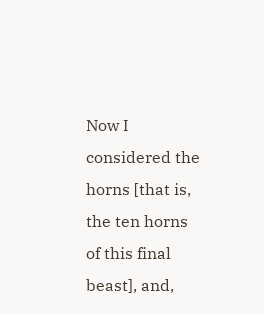Now I considered the horns [that is, the ten horns of this final beast], and,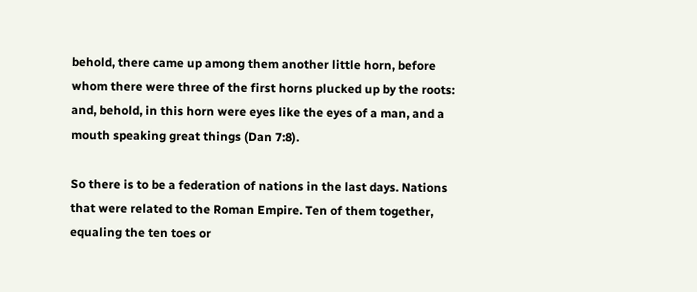behold, there came up among them another little horn, before whom there were three of the first horns plucked up by the roots: and, behold, in this horn were eyes like the eyes of a man, and a mouth speaking great things (Dan 7:8).

So there is to be a federation of nations in the last days. Nations that were related to the Roman Empire. Ten of them together, equaling the ten toes or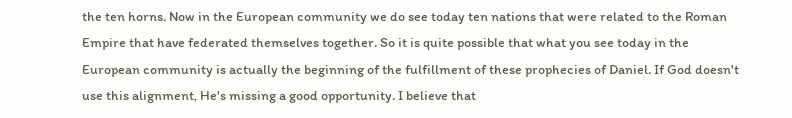the ten horns. Now in the European community we do see today ten nations that were related to the Roman Empire that have federated themselves together. So it is quite possible that what you see today in the European community is actually the beginning of the fulfillment of these prophecies of Daniel. If God doesn't use this alignment, He's missing a good opportunity. I believe that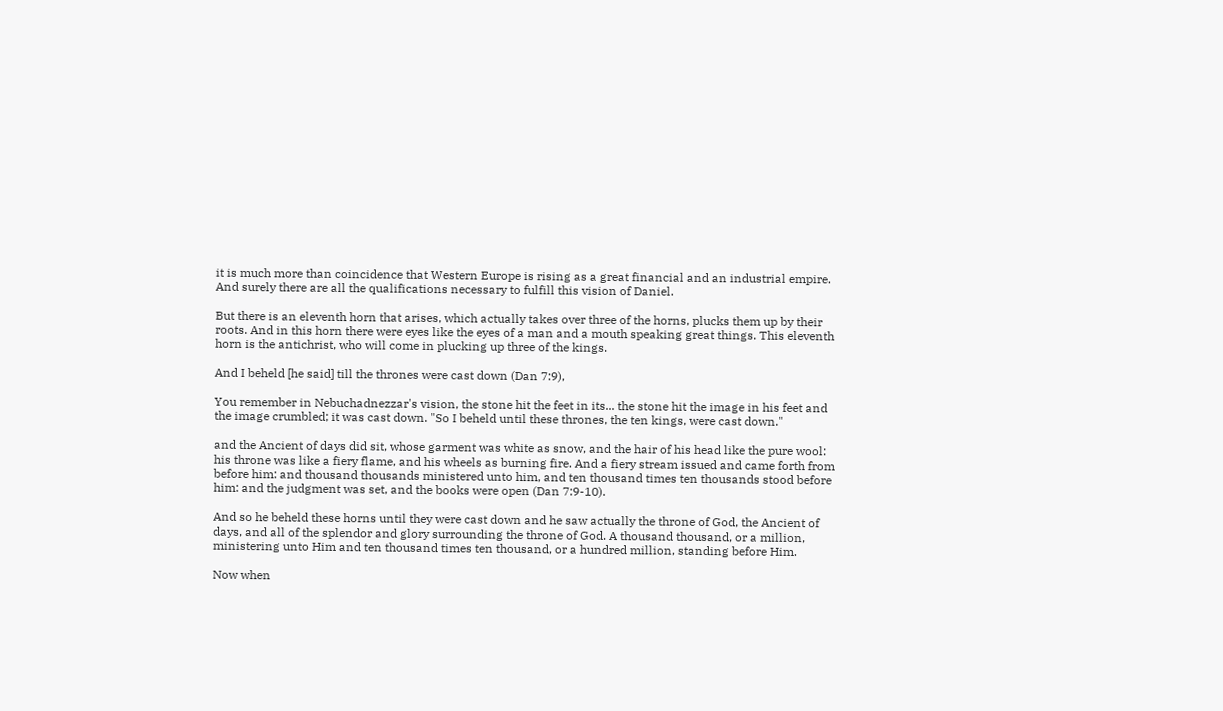it is much more than coincidence that Western Europe is rising as a great financial and an industrial empire. And surely there are all the qualifications necessary to fulfill this vision of Daniel.

But there is an eleventh horn that arises, which actually takes over three of the horns, plucks them up by their roots. And in this horn there were eyes like the eyes of a man and a mouth speaking great things. This eleventh horn is the antichrist, who will come in plucking up three of the kings.

And I beheld [he said] till the thrones were cast down (Dan 7:9),

You remember in Nebuchadnezzar's vision, the stone hit the feet in its... the stone hit the image in his feet and the image crumbled; it was cast down. "So I beheld until these thrones, the ten kings, were cast down."

and the Ancient of days did sit, whose garment was white as snow, and the hair of his head like the pure wool: his throne was like a fiery flame, and his wheels as burning fire. And a fiery stream issued and came forth from before him: and thousand thousands ministered unto him, and ten thousand times ten thousands stood before him: and the judgment was set, and the books were open (Dan 7:9-10).

And so he beheld these horns until they were cast down and he saw actually the throne of God, the Ancient of days, and all of the splendor and glory surrounding the throne of God. A thousand thousand, or a million, ministering unto Him and ten thousand times ten thousand, or a hundred million, standing before Him.

Now when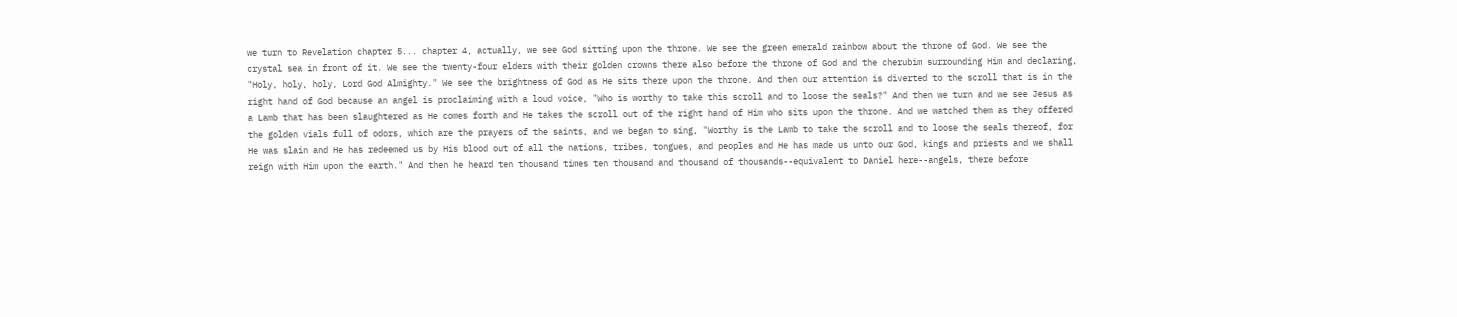we turn to Revelation chapter 5... chapter 4, actually, we see God sitting upon the throne. We see the green emerald rainbow about the throne of God. We see the crystal sea in front of it. We see the twenty-four elders with their golden crowns there also before the throne of God and the cherubim surrounding Him and declaring, "Holy, holy, holy, Lord God Almighty." We see the brightness of God as He sits there upon the throne. And then our attention is diverted to the scroll that is in the right hand of God because an angel is proclaiming with a loud voice, "Who is worthy to take this scroll and to loose the seals?" And then we turn and we see Jesus as a Lamb that has been slaughtered as He comes forth and He takes the scroll out of the right hand of Him who sits upon the throne. And we watched them as they offered the golden vials full of odors, which are the prayers of the saints, and we began to sing, "Worthy is the Lamb to take the scroll and to loose the seals thereof, for He was slain and He has redeemed us by His blood out of all the nations, tribes, tongues, and peoples and He has made us unto our God, kings and priests and we shall reign with Him upon the earth." And then he heard ten thousand times ten thousand and thousand of thousands--equivalent to Daniel here--angels, there before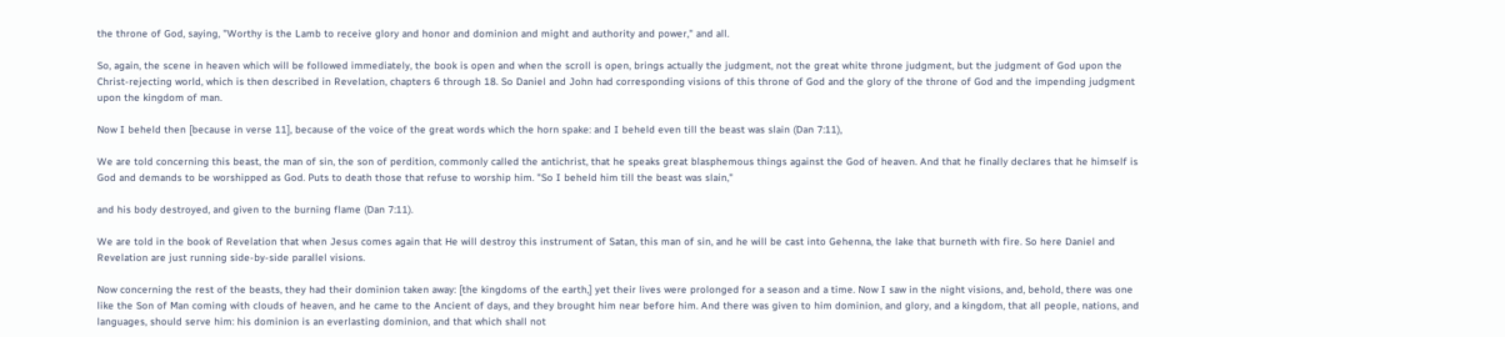the throne of God, saying, "Worthy is the Lamb to receive glory and honor and dominion and might and authority and power," and all.

So, again, the scene in heaven which will be followed immediately, the book is open and when the scroll is open, brings actually the judgment, not the great white throne judgment, but the judgment of God upon the Christ-rejecting world, which is then described in Revelation, chapters 6 through 18. So Daniel and John had corresponding visions of this throne of God and the glory of the throne of God and the impending judgment upon the kingdom of man.

Now I beheld then [because in verse 11], because of the voice of the great words which the horn spake: and I beheld even till the beast was slain (Dan 7:11),

We are told concerning this beast, the man of sin, the son of perdition, commonly called the antichrist, that he speaks great blasphemous things against the God of heaven. And that he finally declares that he himself is God and demands to be worshipped as God. Puts to death those that refuse to worship him. "So I beheld him till the beast was slain,"

and his body destroyed, and given to the burning flame (Dan 7:11).

We are told in the book of Revelation that when Jesus comes again that He will destroy this instrument of Satan, this man of sin, and he will be cast into Gehenna, the lake that burneth with fire. So here Daniel and Revelation are just running side-by-side parallel visions.

Now concerning the rest of the beasts, they had their dominion taken away: [the kingdoms of the earth,] yet their lives were prolonged for a season and a time. Now I saw in the night visions, and, behold, there was one like the Son of Man coming with clouds of heaven, and he came to the Ancient of days, and they brought him near before him. And there was given to him dominion, and glory, and a kingdom, that all people, nations, and languages, should serve him: his dominion is an everlasting dominion, and that which shall not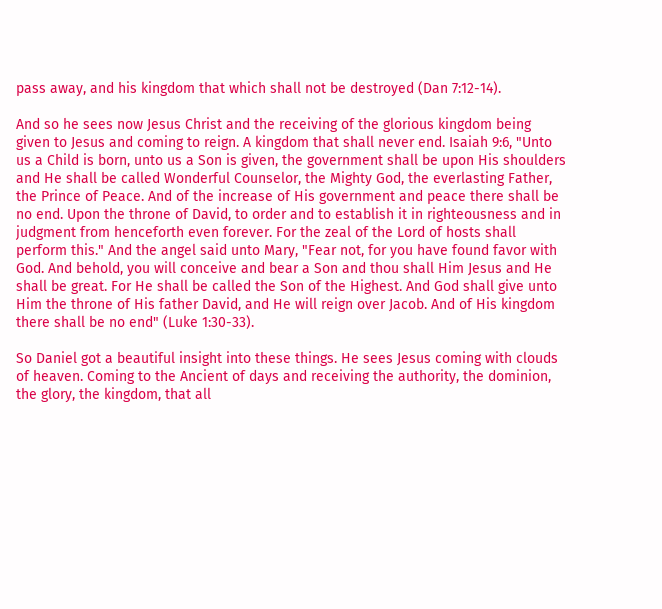pass away, and his kingdom that which shall not be destroyed (Dan 7:12-14).

And so he sees now Jesus Christ and the receiving of the glorious kingdom being given to Jesus and coming to reign. A kingdom that shall never end. Isaiah 9:6, "Unto us a Child is born, unto us a Son is given, the government shall be upon His shoulders and He shall be called Wonderful Counselor, the Mighty God, the everlasting Father, the Prince of Peace. And of the increase of His government and peace there shall be no end. Upon the throne of David, to order and to establish it in righteousness and in judgment from henceforth even forever. For the zeal of the Lord of hosts shall perform this." And the angel said unto Mary, "Fear not, for you have found favor with God. And behold, you will conceive and bear a Son and thou shall Him Jesus and He shall be great. For He shall be called the Son of the Highest. And God shall give unto Him the throne of His father David, and He will reign over Jacob. And of His kingdom there shall be no end" (Luke 1:30-33).

So Daniel got a beautiful insight into these things. He sees Jesus coming with clouds of heaven. Coming to the Ancient of days and receiving the authority, the dominion, the glory, the kingdom, that all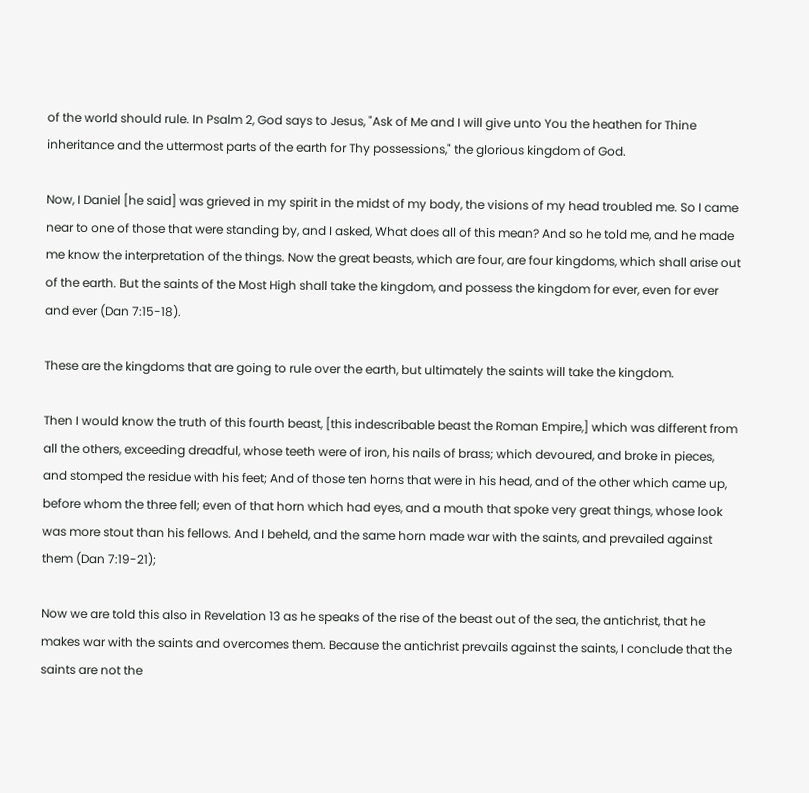of the world should rule. In Psalm 2, God says to Jesus, "Ask of Me and I will give unto You the heathen for Thine inheritance and the uttermost parts of the earth for Thy possessions," the glorious kingdom of God.

Now, I Daniel [he said] was grieved in my spirit in the midst of my body, the visions of my head troubled me. So I came near to one of those that were standing by, and I asked, What does all of this mean? And so he told me, and he made me know the interpretation of the things. Now the great beasts, which are four, are four kingdoms, which shall arise out of the earth. But the saints of the Most High shall take the kingdom, and possess the kingdom for ever, even for ever and ever (Dan 7:15-18).

These are the kingdoms that are going to rule over the earth, but ultimately the saints will take the kingdom.

Then I would know the truth of this fourth beast, [this indescribable beast the Roman Empire,] which was different from all the others, exceeding dreadful, whose teeth were of iron, his nails of brass; which devoured, and broke in pieces, and stomped the residue with his feet; And of those ten horns that were in his head, and of the other which came up, before whom the three fell; even of that horn which had eyes, and a mouth that spoke very great things, whose look was more stout than his fellows. And I beheld, and the same horn made war with the saints, and prevailed against them (Dan 7:19-21);

Now we are told this also in Revelation 13 as he speaks of the rise of the beast out of the sea, the antichrist, that he makes war with the saints and overcomes them. Because the antichrist prevails against the saints, I conclude that the saints are not the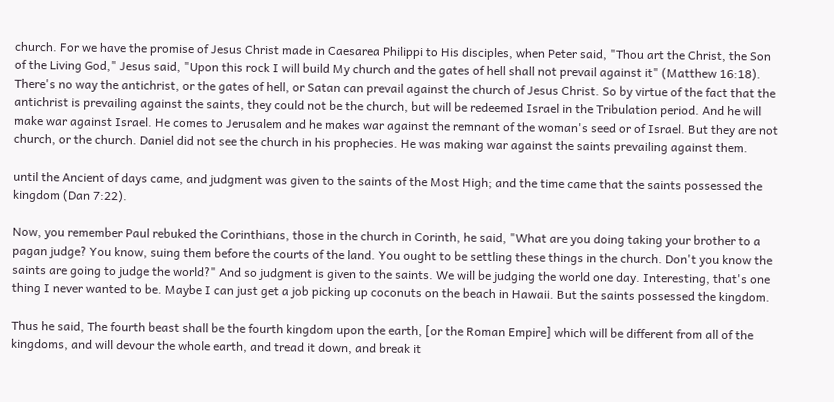church. For we have the promise of Jesus Christ made in Caesarea Philippi to His disciples, when Peter said, "Thou art the Christ, the Son of the Living God," Jesus said, "Upon this rock I will build My church and the gates of hell shall not prevail against it" (Matthew 16:18). There's no way the antichrist, or the gates of hell, or Satan can prevail against the church of Jesus Christ. So by virtue of the fact that the antichrist is prevailing against the saints, they could not be the church, but will be redeemed Israel in the Tribulation period. And he will make war against Israel. He comes to Jerusalem and he makes war against the remnant of the woman's seed or of Israel. But they are not church, or the church. Daniel did not see the church in his prophecies. He was making war against the saints prevailing against them.

until the Ancient of days came, and judgment was given to the saints of the Most High; and the time came that the saints possessed the kingdom (Dan 7:22).

Now, you remember Paul rebuked the Corinthians, those in the church in Corinth, he said, "What are you doing taking your brother to a pagan judge? You know, suing them before the courts of the land. You ought to be settling these things in the church. Don't you know the saints are going to judge the world?" And so judgment is given to the saints. We will be judging the world one day. Interesting, that's one thing I never wanted to be. Maybe I can just get a job picking up coconuts on the beach in Hawaii. But the saints possessed the kingdom.

Thus he said, The fourth beast shall be the fourth kingdom upon the earth, [or the Roman Empire] which will be different from all of the kingdoms, and will devour the whole earth, and tread it down, and break it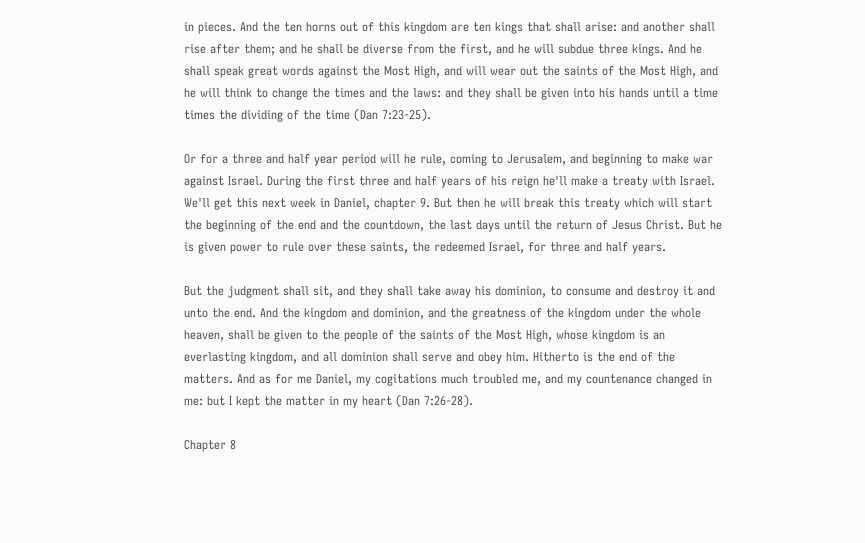in pieces. And the ten horns out of this kingdom are ten kings that shall arise: and another shall rise after them; and he shall be diverse from the first, and he will subdue three kings. And he shall speak great words against the Most High, and will wear out the saints of the Most High, and he will think to change the times and the laws: and they shall be given into his hands until a time times the dividing of the time (Dan 7:23-25).

Or for a three and half year period will he rule, coming to Jerusalem, and beginning to make war against Israel. During the first three and half years of his reign he'll make a treaty with Israel. We'll get this next week in Daniel, chapter 9. But then he will break this treaty which will start the beginning of the end and the countdown, the last days until the return of Jesus Christ. But he is given power to rule over these saints, the redeemed Israel, for three and half years.

But the judgment shall sit, and they shall take away his dominion, to consume and destroy it and unto the end. And the kingdom and dominion, and the greatness of the kingdom under the whole heaven, shall be given to the people of the saints of the Most High, whose kingdom is an everlasting kingdom, and all dominion shall serve and obey him. Hitherto is the end of the matters. And as for me Daniel, my cogitations much troubled me, and my countenance changed in me: but I kept the matter in my heart (Dan 7:26-28).

Chapter 8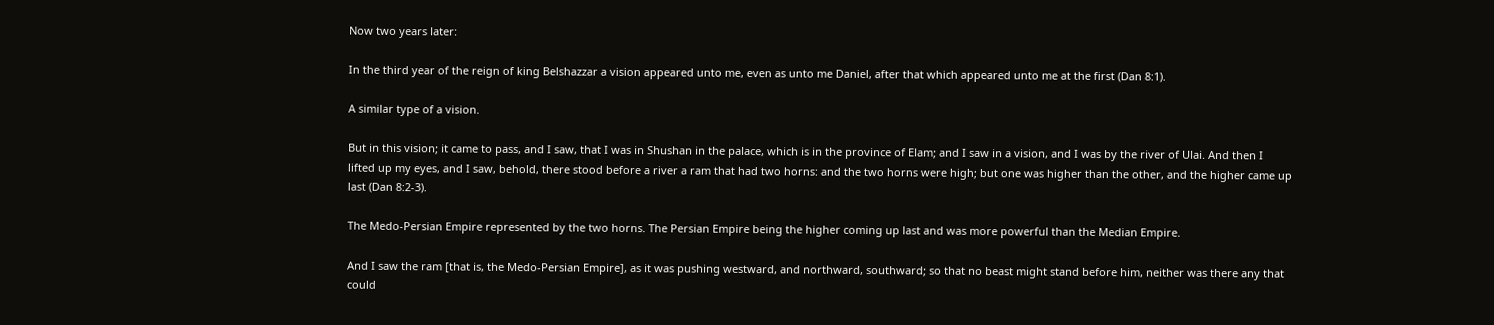Now two years later:

In the third year of the reign of king Belshazzar a vision appeared unto me, even as unto me Daniel, after that which appeared unto me at the first (Dan 8:1).

A similar type of a vision.

But in this vision; it came to pass, and I saw, that I was in Shushan in the palace, which is in the province of Elam; and I saw in a vision, and I was by the river of Ulai. And then I lifted up my eyes, and I saw, behold, there stood before a river a ram that had two horns: and the two horns were high; but one was higher than the other, and the higher came up last (Dan 8:2-3).

The Medo-Persian Empire represented by the two horns. The Persian Empire being the higher coming up last and was more powerful than the Median Empire.

And I saw the ram [that is, the Medo-Persian Empire], as it was pushing westward, and northward, southward; so that no beast might stand before him, neither was there any that could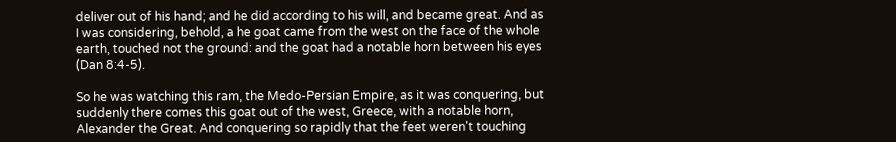deliver out of his hand; and he did according to his will, and became great. And as I was considering, behold, a he goat came from the west on the face of the whole earth, touched not the ground: and the goat had a notable horn between his eyes (Dan 8:4-5).

So he was watching this ram, the Medo-Persian Empire, as it was conquering, but suddenly there comes this goat out of the west, Greece, with a notable horn, Alexander the Great. And conquering so rapidly that the feet weren't touching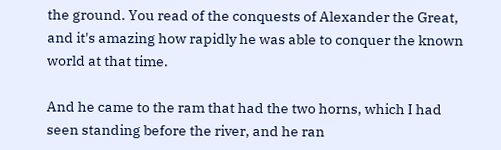the ground. You read of the conquests of Alexander the Great, and it's amazing how rapidly he was able to conquer the known world at that time.

And he came to the ram that had the two horns, which I had seen standing before the river, and he ran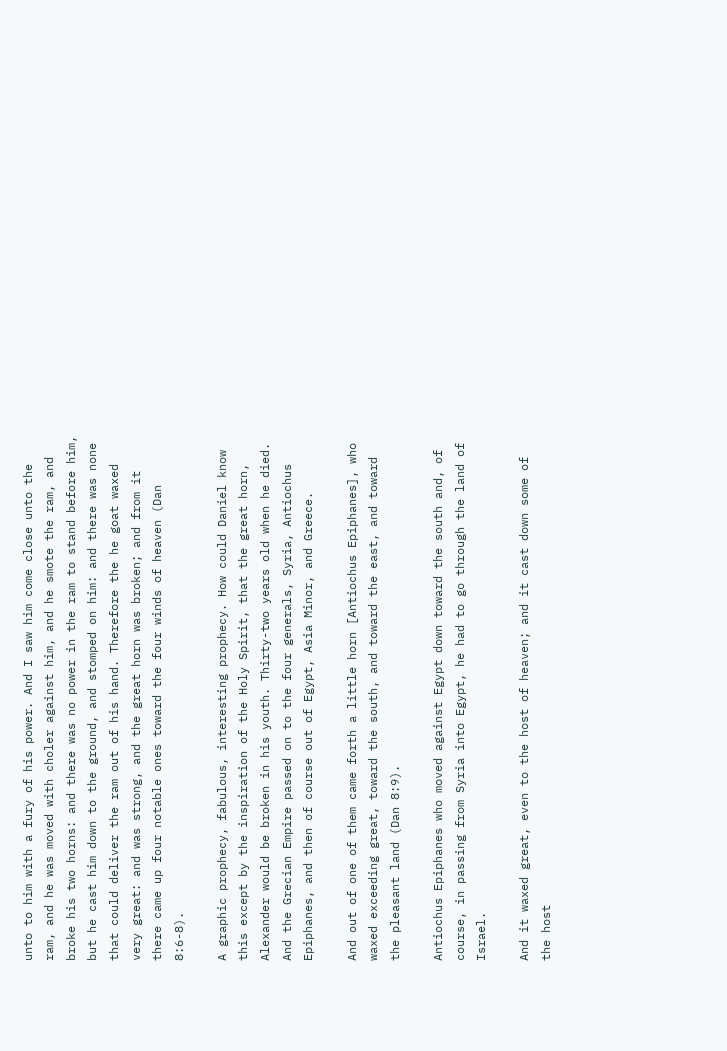unto to him with a fury of his power. And I saw him come close unto the ram, and he was moved with choler against him, and he smote the ram, and broke his two horns: and there was no power in the ram to stand before him, but he cast him down to the ground, and stomped on him: and there was none that could deliver the ram out of his hand. Therefore the he goat waxed very great: and was strong, and the great horn was broken; and from it there came up four notable ones toward the four winds of heaven (Dan 8:6-8).

A graphic prophecy, fabulous, interesting prophecy. How could Daniel know this except by the inspiration of the Holy Spirit, that the great horn, Alexander would be broken in his youth. Thirty-two years old when he died. And the Grecian Empire passed on to the four generals, Syria, Antiochus Epiphanes, and then of course out of Egypt, Asia Minor, and Greece.

And out of one of them came forth a little horn [Antiochus Epiphanes], who waxed exceeding great, toward the south, and toward the east, and toward the pleasant land (Dan 8:9).

Antiochus Epiphanes who moved against Egypt down toward the south and, of course, in passing from Syria into Egypt, he had to go through the land of Israel.

And it waxed great, even to the host of heaven; and it cast down some of the host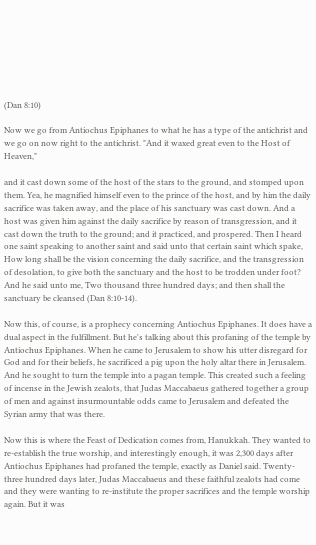(Dan 8:10)

Now we go from Antiochus Epiphanes to what he has a type of the antichrist and we go on now right to the antichrist. "And it waxed great even to the Host of Heaven,"

and it cast down some of the host of the stars to the ground, and stomped upon them. Yea, he magnified himself even to the prince of the host, and by him the daily sacrifice was taken away, and the place of his sanctuary was cast down. And a host was given him against the daily sacrifice by reason of transgression, and it cast down the truth to the ground; and it practiced, and prospered. Then I heard one saint speaking to another saint and said unto that certain saint which spake, How long shall be the vision concerning the daily sacrifice, and the transgression of desolation, to give both the sanctuary and the host to be trodden under foot? And he said unto me, Two thousand three hundred days; and then shall the sanctuary be cleansed (Dan 8:10-14).

Now this, of course, is a prophecy concerning Antiochus Epiphanes. It does have a dual aspect in the fulfillment. But he's talking about this profaning of the temple by Antiochus Epiphanes. When he came to Jerusalem to show his utter disregard for God and for their beliefs, he sacrificed a pig upon the holy altar there in Jerusalem. And he sought to turn the temple into a pagan temple. This created such a feeling of incense in the Jewish zealots, that Judas Maccabaeus gathered together a group of men and against insurmountable odds came to Jerusalem and defeated the Syrian army that was there.

Now this is where the Feast of Dedication comes from, Hanukkah. They wanted to re-establish the true worship, and interestingly enough, it was 2,300 days after Antiochus Epiphanes had profaned the temple, exactly as Daniel said. Twenty-three hundred days later, Judas Maccabaeus and these faithful zealots had come and they were wanting to re-institute the proper sacrifices and the temple worship again. But it was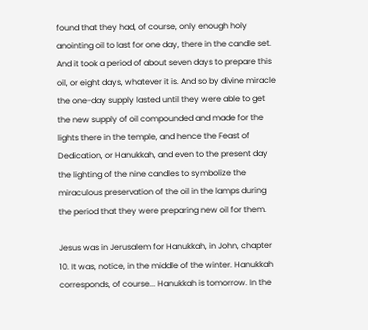found that they had, of course, only enough holy anointing oil to last for one day, there in the candle set. And it took a period of about seven days to prepare this oil, or eight days, whatever it is. And so by divine miracle the one-day supply lasted until they were able to get the new supply of oil compounded and made for the lights there in the temple, and hence the Feast of Dedication, or Hanukkah, and even to the present day the lighting of the nine candles to symbolize the miraculous preservation of the oil in the lamps during the period that they were preparing new oil for them.

Jesus was in Jerusalem for Hanukkah, in John, chapter 10. It was, notice, in the middle of the winter. Hanukkah corresponds, of course... Hanukkah is tomorrow. In the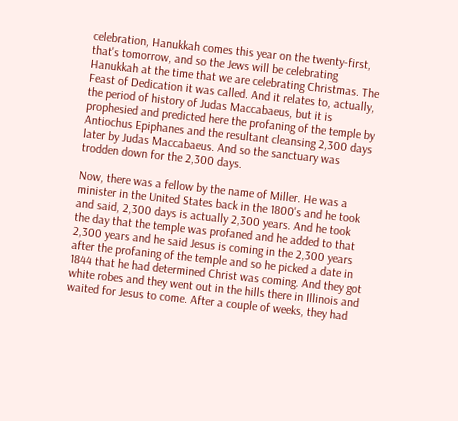celebration, Hanukkah comes this year on the twenty-first, that's tomorrow, and so the Jews will be celebrating Hanukkah at the time that we are celebrating Christmas. The Feast of Dedication it was called. And it relates to, actually, the period of history of Judas Maccabaeus, but it is prophesied and predicted here the profaning of the temple by Antiochus Epiphanes and the resultant cleansing 2,300 days later by Judas Maccabaeus. And so the sanctuary was trodden down for the 2,300 days.

Now, there was a fellow by the name of Miller. He was a minister in the United States back in the 1800's and he took and said, 2,300 days is actually 2,300 years. And he took the day that the temple was profaned and he added to that 2,300 years and he said Jesus is coming in the 2,300 years after the profaning of the temple and so he picked a date in 1844 that he had determined Christ was coming. And they got white robes and they went out in the hills there in Illinois and waited for Jesus to come. After a couple of weeks, they had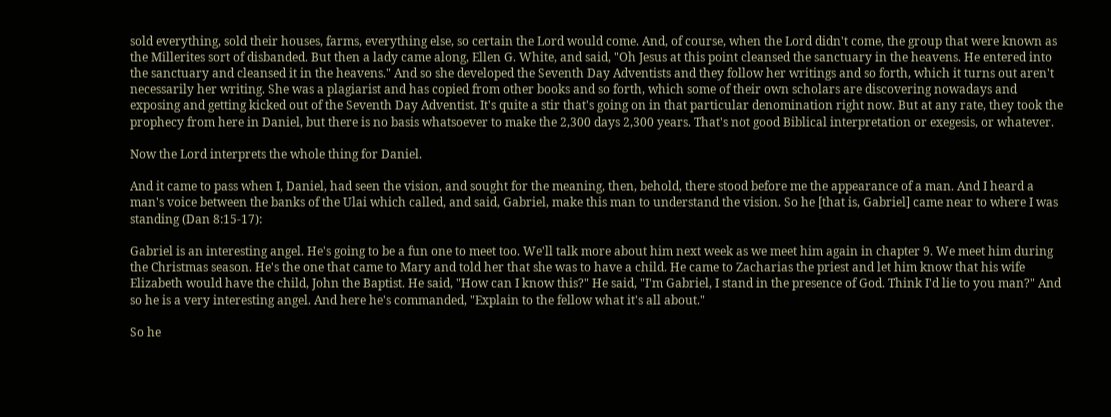sold everything, sold their houses, farms, everything else, so certain the Lord would come. And, of course, when the Lord didn't come, the group that were known as the Millerites sort of disbanded. But then a lady came along, Ellen G. White, and said, "Oh Jesus at this point cleansed the sanctuary in the heavens. He entered into the sanctuary and cleansed it in the heavens." And so she developed the Seventh Day Adventists and they follow her writings and so forth, which it turns out aren't necessarily her writing. She was a plagiarist and has copied from other books and so forth, which some of their own scholars are discovering nowadays and exposing and getting kicked out of the Seventh Day Adventist. It's quite a stir that's going on in that particular denomination right now. But at any rate, they took the prophecy from here in Daniel, but there is no basis whatsoever to make the 2,300 days 2,300 years. That's not good Biblical interpretation or exegesis, or whatever.

Now the Lord interprets the whole thing for Daniel.

And it came to pass when I, Daniel, had seen the vision, and sought for the meaning, then, behold, there stood before me the appearance of a man. And I heard a man's voice between the banks of the Ulai which called, and said, Gabriel, make this man to understand the vision. So he [that is, Gabriel] came near to where I was standing (Dan 8:15-17):

Gabriel is an interesting angel. He's going to be a fun one to meet too. We'll talk more about him next week as we meet him again in chapter 9. We meet him during the Christmas season. He's the one that came to Mary and told her that she was to have a child. He came to Zacharias the priest and let him know that his wife Elizabeth would have the child, John the Baptist. He said, "How can I know this?" He said, "I'm Gabriel, I stand in the presence of God. Think I'd lie to you man?" And so he is a very interesting angel. And here he's commanded, "Explain to the fellow what it's all about."

So he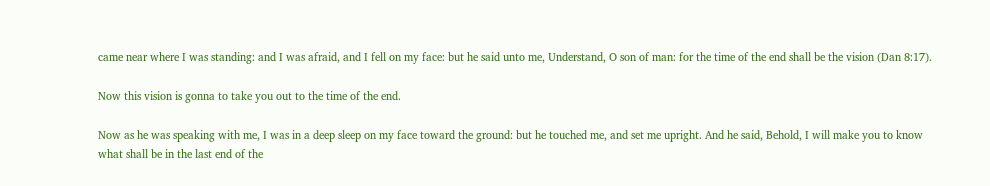came near where I was standing: and I was afraid, and I fell on my face: but he said unto me, Understand, O son of man: for the time of the end shall be the vision (Dan 8:17).

Now this vision is gonna to take you out to the time of the end.

Now as he was speaking with me, I was in a deep sleep on my face toward the ground: but he touched me, and set me upright. And he said, Behold, I will make you to know what shall be in the last end of the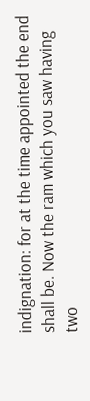indignation: for at the time appointed the end shall be. Now the ram which you saw having two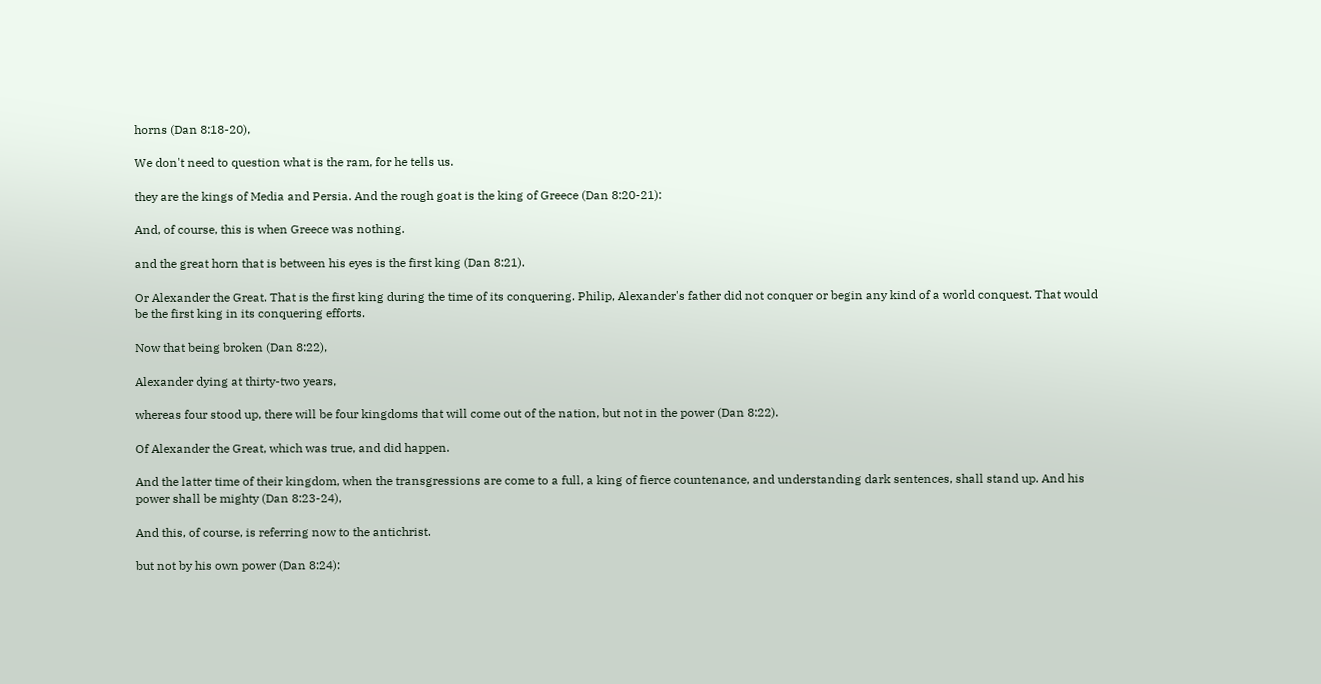horns (Dan 8:18-20),

We don't need to question what is the ram, for he tells us.

they are the kings of Media and Persia. And the rough goat is the king of Greece (Dan 8:20-21):

And, of course, this is when Greece was nothing.

and the great horn that is between his eyes is the first king (Dan 8:21).

Or Alexander the Great. That is the first king during the time of its conquering. Philip, Alexander's father did not conquer or begin any kind of a world conquest. That would be the first king in its conquering efforts.

Now that being broken (Dan 8:22),

Alexander dying at thirty-two years,

whereas four stood up, there will be four kingdoms that will come out of the nation, but not in the power (Dan 8:22).

Of Alexander the Great, which was true, and did happen.

And the latter time of their kingdom, when the transgressions are come to a full, a king of fierce countenance, and understanding dark sentences, shall stand up. And his power shall be mighty (Dan 8:23-24),

And this, of course, is referring now to the antichrist.

but not by his own power (Dan 8:24):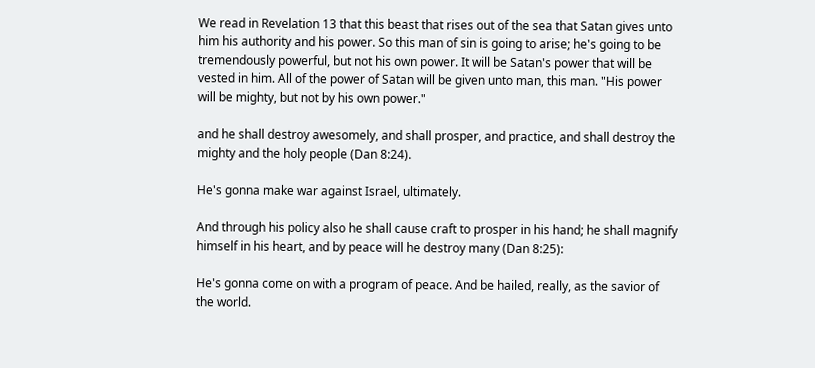We read in Revelation 13 that this beast that rises out of the sea that Satan gives unto him his authority and his power. So this man of sin is going to arise; he's going to be tremendously powerful, but not his own power. It will be Satan's power that will be vested in him. All of the power of Satan will be given unto man, this man. "His power will be mighty, but not by his own power."

and he shall destroy awesomely, and shall prosper, and practice, and shall destroy the mighty and the holy people (Dan 8:24).

He's gonna make war against Israel, ultimately.

And through his policy also he shall cause craft to prosper in his hand; he shall magnify himself in his heart, and by peace will he destroy many (Dan 8:25):

He's gonna come on with a program of peace. And be hailed, really, as the savior of the world.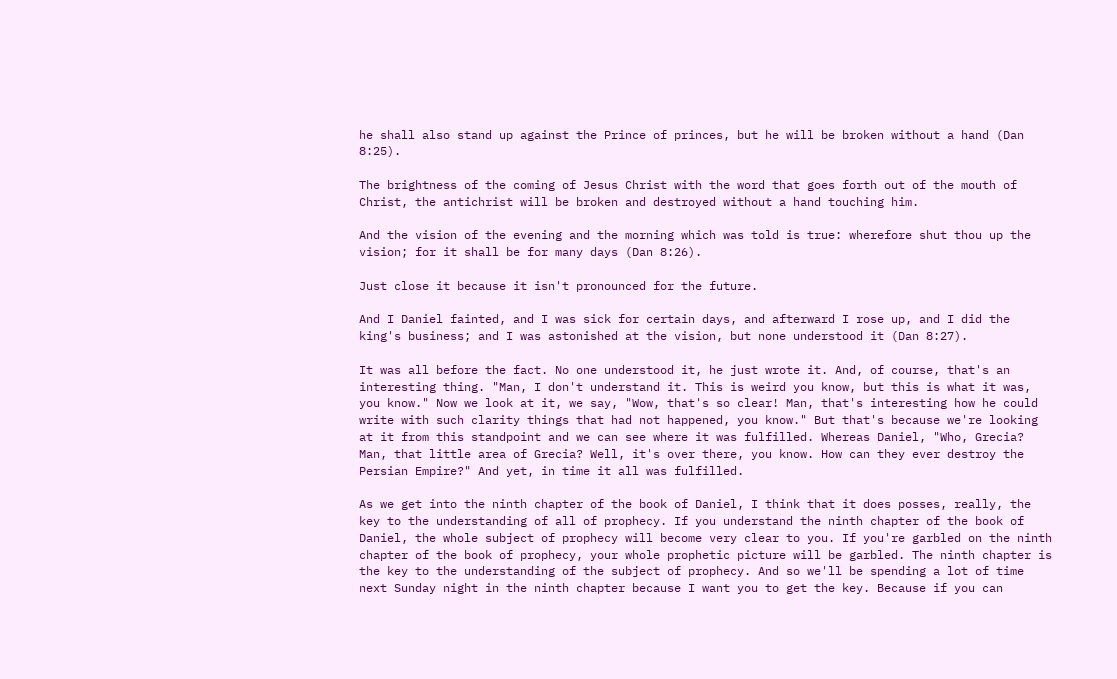he shall also stand up against the Prince of princes, but he will be broken without a hand (Dan 8:25).

The brightness of the coming of Jesus Christ with the word that goes forth out of the mouth of Christ, the antichrist will be broken and destroyed without a hand touching him.

And the vision of the evening and the morning which was told is true: wherefore shut thou up the vision; for it shall be for many days (Dan 8:26).

Just close it because it isn't pronounced for the future.

And I Daniel fainted, and I was sick for certain days, and afterward I rose up, and I did the king's business; and I was astonished at the vision, but none understood it (Dan 8:27).

It was all before the fact. No one understood it, he just wrote it. And, of course, that's an interesting thing. "Man, I don't understand it. This is weird you know, but this is what it was, you know." Now we look at it, we say, "Wow, that's so clear! Man, that's interesting how he could write with such clarity things that had not happened, you know." But that's because we're looking at it from this standpoint and we can see where it was fulfilled. Whereas Daniel, "Who, Grecia? Man, that little area of Grecia? Well, it's over there, you know. How can they ever destroy the Persian Empire?" And yet, in time it all was fulfilled.

As we get into the ninth chapter of the book of Daniel, I think that it does posses, really, the key to the understanding of all of prophecy. If you understand the ninth chapter of the book of Daniel, the whole subject of prophecy will become very clear to you. If you're garbled on the ninth chapter of the book of prophecy, your whole prophetic picture will be garbled. The ninth chapter is the key to the understanding of the subject of prophecy. And so we'll be spending a lot of time next Sunday night in the ninth chapter because I want you to get the key. Because if you can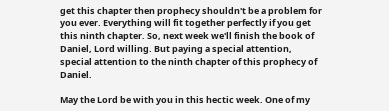get this chapter then prophecy shouldn't be a problem for you ever. Everything will fit together perfectly if you get this ninth chapter. So, next week we'll finish the book of Daniel, Lord willing. But paying a special attention, special attention to the ninth chapter of this prophecy of Daniel.

May the Lord be with you in this hectic week. One of my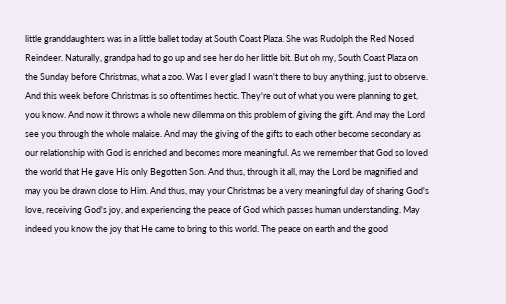little granddaughters was in a little ballet today at South Coast Plaza. She was Rudolph the Red Nosed Reindeer. Naturally, grandpa had to go up and see her do her little bit. But oh my, South Coast Plaza on the Sunday before Christmas, what a zoo. Was I ever glad I wasn't there to buy anything, just to observe. And this week before Christmas is so oftentimes hectic. They're out of what you were planning to get, you know. And now it throws a whole new dilemma on this problem of giving the gift. And may the Lord see you through the whole malaise. And may the giving of the gifts to each other become secondary as our relationship with God is enriched and becomes more meaningful. As we remember that God so loved the world that He gave His only Begotten Son. And thus, through it all, may the Lord be magnified and may you be drawn close to Him. And thus, may your Christmas be a very meaningful day of sharing God's love, receiving God's joy, and experiencing the peace of God which passes human understanding. May indeed you know the joy that He came to bring to this world. The peace on earth and the good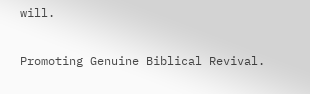will.

Promoting Genuine Biblical Revival.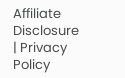Affiliate Disclosure | Privacy Policy